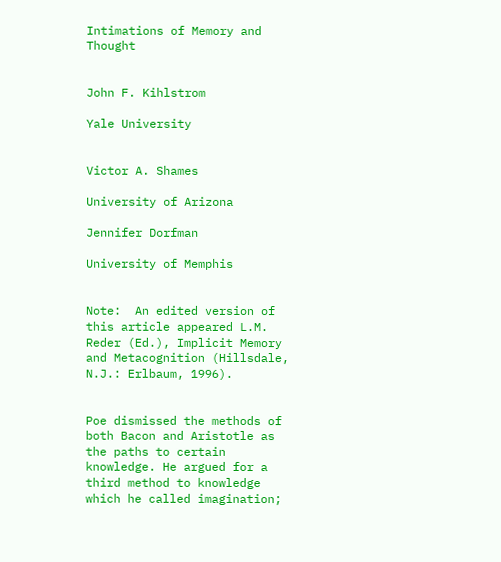Intimations of Memory and Thought


John F. Kihlstrom

Yale University


Victor A. Shames

University of Arizona

Jennifer Dorfman

University of Memphis


Note:  An edited version of this article appeared L.M. Reder (Ed.), Implicit Memory and Metacognition (Hillsdale, N.J.: Erlbaum, 1996).


Poe dismissed the methods of both Bacon and Aristotle as the paths to certain knowledge. He argued for a third method to knowledge which he called imagination;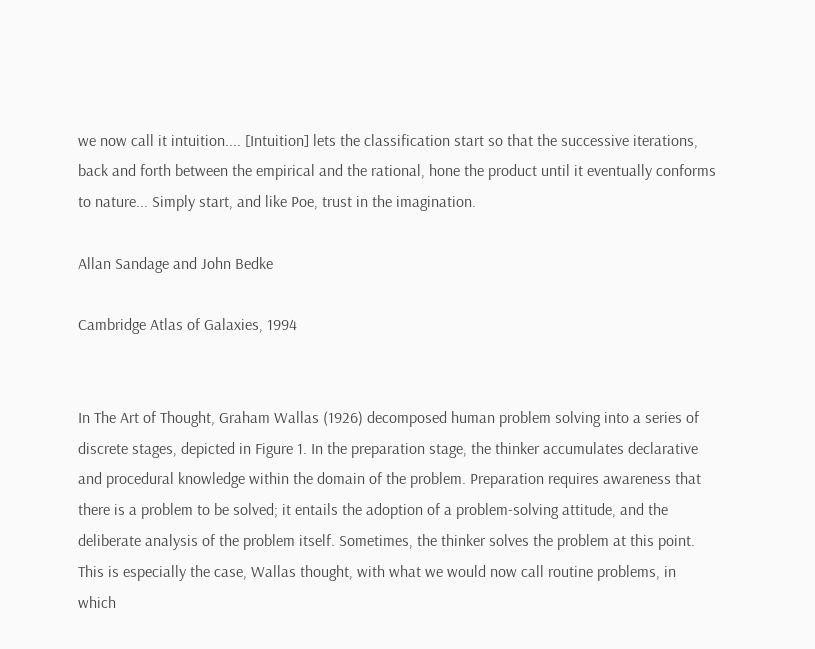we now call it intuition.... [Intuition] lets the classification start so that the successive iterations, back and forth between the empirical and the rational, hone the product until it eventually conforms to nature... Simply start, and like Poe, trust in the imagination.

Allan Sandage and John Bedke

Cambridge Atlas of Galaxies, 1994


In The Art of Thought, Graham Wallas (1926) decomposed human problem solving into a series of discrete stages, depicted in Figure 1. In the preparation stage, the thinker accumulates declarative and procedural knowledge within the domain of the problem. Preparation requires awareness that there is a problem to be solved; it entails the adoption of a problem-solving attitude, and the deliberate analysis of the problem itself. Sometimes, the thinker solves the problem at this point. This is especially the case, Wallas thought, with what we would now call routine problems, in which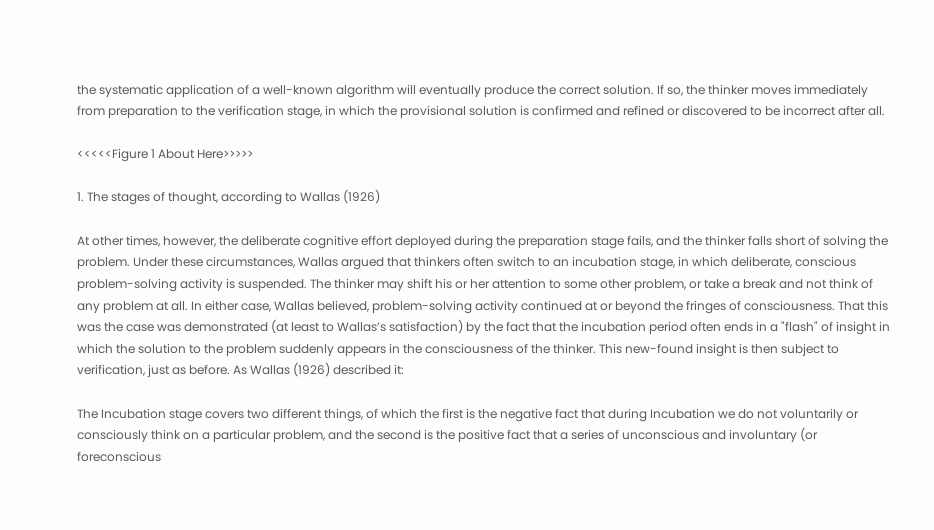the systematic application of a well-known algorithm will eventually produce the correct solution. If so, the thinker moves immediately from preparation to the verification stage, in which the provisional solution is confirmed and refined or discovered to be incorrect after all.

<<<<<Figure 1 About Here>>>>>

1. The stages of thought, according to Wallas (1926)

At other times, however, the deliberate cognitive effort deployed during the preparation stage fails, and the thinker falls short of solving the problem. Under these circumstances, Wallas argued that thinkers often switch to an incubation stage, in which deliberate, conscious problem-solving activity is suspended. The thinker may shift his or her attention to some other problem, or take a break and not think of any problem at all. In either case, Wallas believed, problem-solving activity continued at or beyond the fringes of consciousness. That this was the case was demonstrated (at least to Wallas’s satisfaction) by the fact that the incubation period often ends in a "flash" of insight in which the solution to the problem suddenly appears in the consciousness of the thinker. This new-found insight is then subject to verification, just as before. As Wallas (1926) described it:

The Incubation stage covers two different things, of which the first is the negative fact that during Incubation we do not voluntarily or consciously think on a particular problem, and the second is the positive fact that a series of unconscious and involuntary (or foreconscious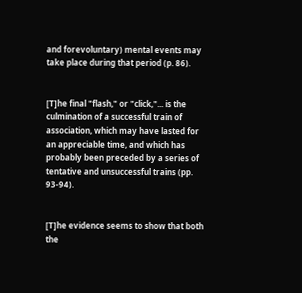and forevoluntary) mental events may take place during that period (p. 86).


[T]he final "flash," or "click,"... is the culmination of a successful train of association, which may have lasted for an appreciable time, and which has probably been preceded by a series of tentative and unsuccessful trains (pp. 93-94).


[T]he evidence seems to show that both the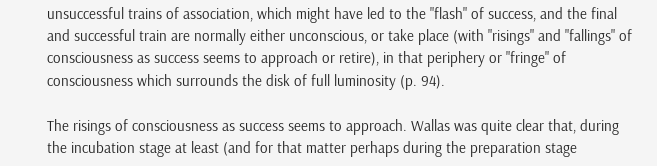unsuccessful trains of association, which might have led to the "flash" of success, and the final and successful train are normally either unconscious, or take place (with "risings" and "fallings" of consciousness as success seems to approach or retire), in that periphery or "fringe" of consciousness which surrounds the disk of full luminosity (p. 94).

The risings of consciousness as success seems to approach. Wallas was quite clear that, during the incubation stage at least (and for that matter perhaps during the preparation stage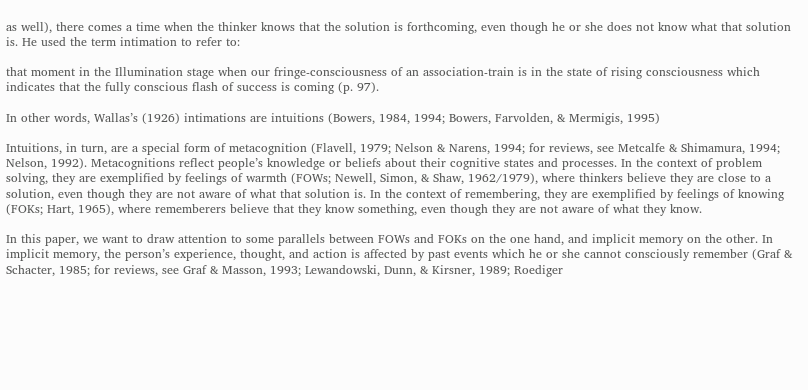as well), there comes a time when the thinker knows that the solution is forthcoming, even though he or she does not know what that solution is. He used the term intimation to refer to:

that moment in the Illumination stage when our fringe-consciousness of an association-train is in the state of rising consciousness which indicates that the fully conscious flash of success is coming (p. 97).

In other words, Wallas’s (1926) intimations are intuitions (Bowers, 1984, 1994; Bowers, Farvolden, & Mermigis, 1995)

Intuitions, in turn, are a special form of metacognition (Flavell, 1979; Nelson & Narens, 1994; for reviews, see Metcalfe & Shimamura, 1994; Nelson, 1992). Metacognitions reflect people’s knowledge or beliefs about their cognitive states and processes. In the context of problem solving, they are exemplified by feelings of warmth (FOWs; Newell, Simon, & Shaw, 1962/1979), where thinkers believe they are close to a solution, even though they are not aware of what that solution is. In the context of remembering, they are exemplified by feelings of knowing (FOKs; Hart, 1965), where rememberers believe that they know something, even though they are not aware of what they know.

In this paper, we want to draw attention to some parallels between FOWs and FOKs on the one hand, and implicit memory on the other. In implicit memory, the person’s experience, thought, and action is affected by past events which he or she cannot consciously remember (Graf & Schacter, 1985; for reviews, see Graf & Masson, 1993; Lewandowski, Dunn, & Kirsner, 1989; Roediger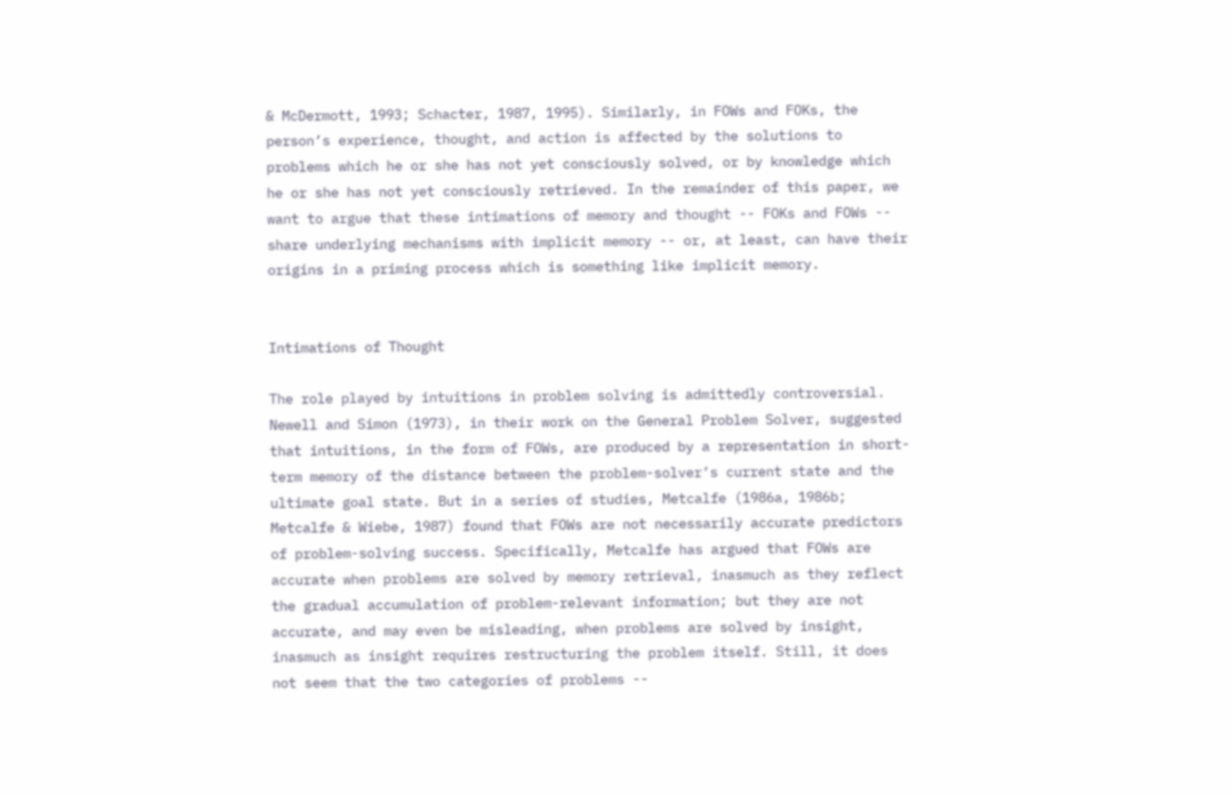& McDermott, 1993; Schacter, 1987, 1995). Similarly, in FOWs and FOKs, the person’s experience, thought, and action is affected by the solutions to problems which he or she has not yet consciously solved, or by knowledge which he or she has not yet consciously retrieved. In the remainder of this paper, we want to argue that these intimations of memory and thought -- FOKs and FOWs -- share underlying mechanisms with implicit memory -- or, at least, can have their origins in a priming process which is something like implicit memory.


Intimations of Thought

The role played by intuitions in problem solving is admittedly controversial. Newell and Simon (1973), in their work on the General Problem Solver, suggested that intuitions, in the form of FOWs, are produced by a representation in short-term memory of the distance between the problem-solver’s current state and the ultimate goal state. But in a series of studies, Metcalfe (1986a, 1986b; Metcalfe & Wiebe, 1987) found that FOWs are not necessarily accurate predictors of problem-solving success. Specifically, Metcalfe has argued that FOWs are accurate when problems are solved by memory retrieval, inasmuch as they reflect the gradual accumulation of problem-relevant information; but they are not accurate, and may even be misleading, when problems are solved by insight, inasmuch as insight requires restructuring the problem itself. Still, it does not seem that the two categories of problems --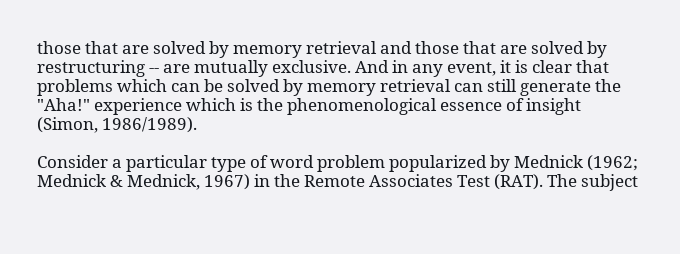those that are solved by memory retrieval and those that are solved by restructuring -- are mutually exclusive. And in any event, it is clear that problems which can be solved by memory retrieval can still generate the "Aha!" experience which is the phenomenological essence of insight (Simon, 1986/1989).

Consider a particular type of word problem popularized by Mednick (1962; Mednick & Mednick, 1967) in the Remote Associates Test (RAT). The subject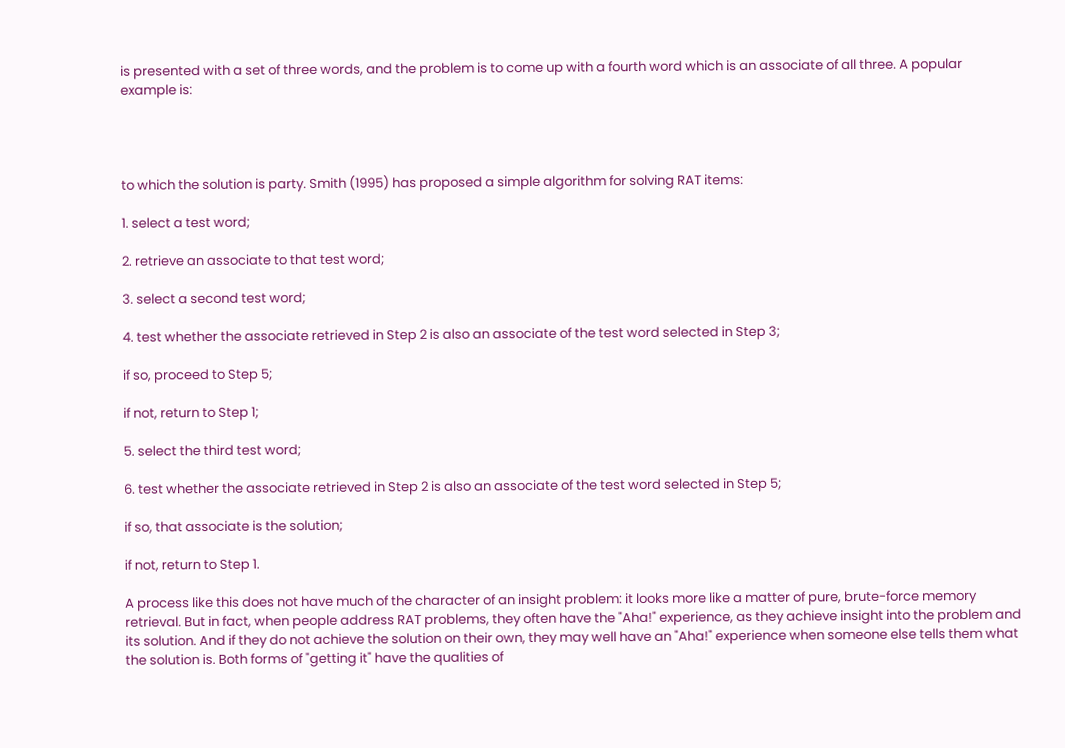is presented with a set of three words, and the problem is to come up with a fourth word which is an associate of all three. A popular example is:




to which the solution is party. Smith (1995) has proposed a simple algorithm for solving RAT items:

1. select a test word;

2. retrieve an associate to that test word;

3. select a second test word;

4. test whether the associate retrieved in Step 2 is also an associate of the test word selected in Step 3;

if so, proceed to Step 5;

if not, return to Step 1;

5. select the third test word;

6. test whether the associate retrieved in Step 2 is also an associate of the test word selected in Step 5;

if so, that associate is the solution;

if not, return to Step 1.

A process like this does not have much of the character of an insight problem: it looks more like a matter of pure, brute-force memory retrieval. But in fact, when people address RAT problems, they often have the "Aha!" experience, as they achieve insight into the problem and its solution. And if they do not achieve the solution on their own, they may well have an "Aha!" experience when someone else tells them what the solution is. Both forms of "getting it" have the qualities of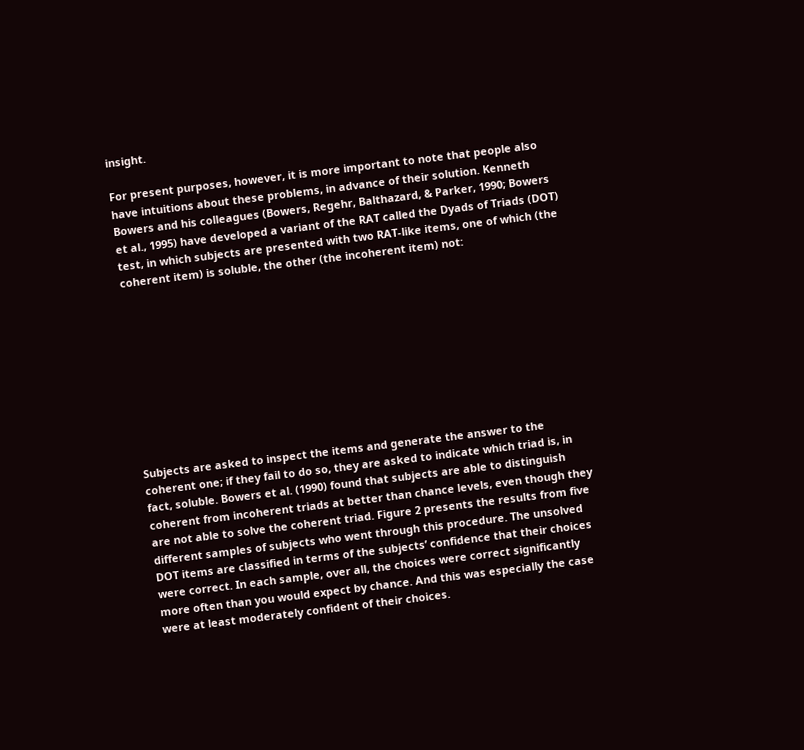insight.

For present purposes, however, it is more important to note that people also have intuitions about these problems, in advance of their solution. Kenneth Bowers and his colleagues (Bowers, Regehr, Balthazard, & Parker, 1990; Bowers et al., 1995) have developed a variant of the RAT called the Dyads of Triads (DOT) test, in which subjects are presented with two RAT-like items, one of which (the coherent item) is soluble, the other (the incoherent item) not:










Subjects are asked to inspect the items and generate the answer to the coherent one; if they fail to do so, they are asked to indicate which triad is, in fact, soluble. Bowers et al. (1990) found that subjects are able to distinguish coherent from incoherent triads at better than chance levels, even though they are not able to solve the coherent triad. Figure 2 presents the results from five different samples of subjects who went through this procedure. The unsolved DOT items are classified in terms of the subjects’ confidence that their choices were correct. In each sample, over all, the choices were correct significantly more often than you would expect by chance. And this was especially the case were at least moderately confident of their choices.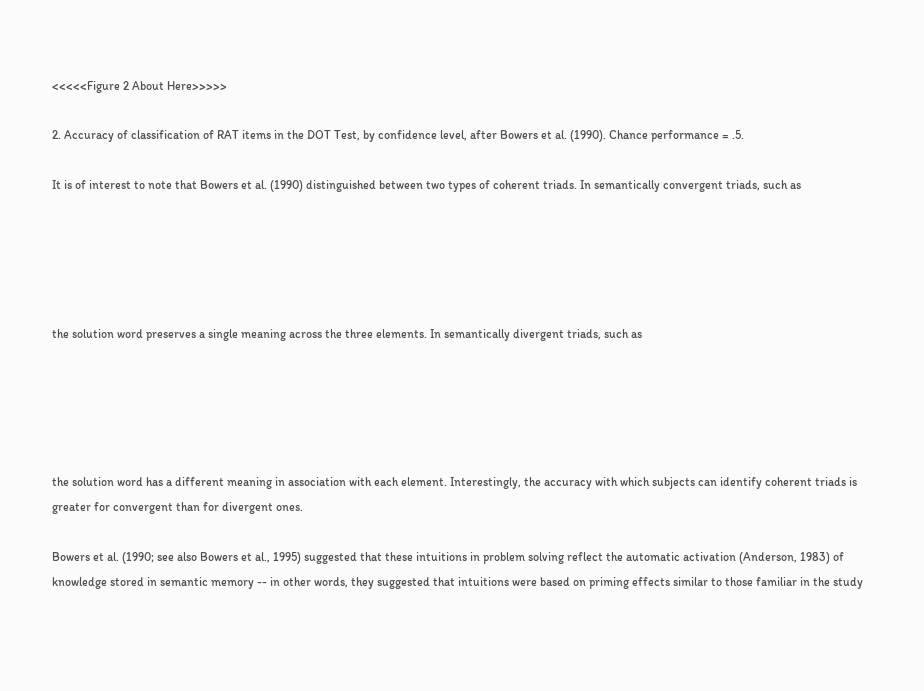<<<<<Figure 2 About Here>>>>>

2. Accuracy of classification of RAT items in the DOT Test, by confidence level, after Bowers et al. (1990). Chance performance = .5.

It is of interest to note that Bowers et al. (1990) distinguished between two types of coherent triads. In semantically convergent triads, such as





the solution word preserves a single meaning across the three elements. In semantically divergent triads, such as





the solution word has a different meaning in association with each element. Interestingly, the accuracy with which subjects can identify coherent triads is greater for convergent than for divergent ones.

Bowers et al. (1990; see also Bowers et al., 1995) suggested that these intuitions in problem solving reflect the automatic activation (Anderson, 1983) of knowledge stored in semantic memory -- in other words, they suggested that intuitions were based on priming effects similar to those familiar in the study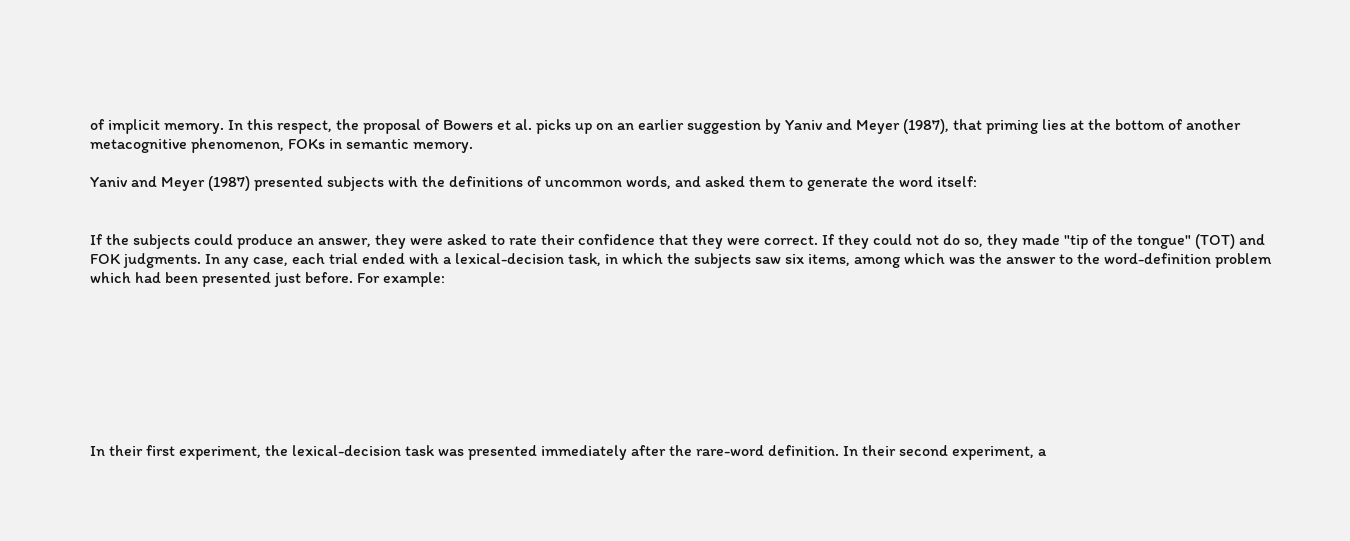of implicit memory. In this respect, the proposal of Bowers et al. picks up on an earlier suggestion by Yaniv and Meyer (1987), that priming lies at the bottom of another metacognitive phenomenon, FOKs in semantic memory.

Yaniv and Meyer (1987) presented subjects with the definitions of uncommon words, and asked them to generate the word itself:


If the subjects could produce an answer, they were asked to rate their confidence that they were correct. If they could not do so, they made "tip of the tongue" (TOT) and FOK judgments. In any case, each trial ended with a lexical-decision task, in which the subjects saw six items, among which was the answer to the word-definition problem which had been presented just before. For example:








In their first experiment, the lexical-decision task was presented immediately after the rare-word definition. In their second experiment, a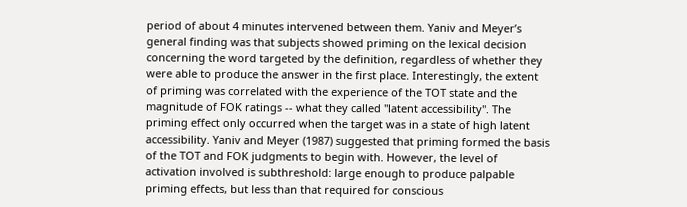period of about 4 minutes intervened between them. Yaniv and Meyer’s general finding was that subjects showed priming on the lexical decision concerning the word targeted by the definition, regardless of whether they were able to produce the answer in the first place. Interestingly, the extent of priming was correlated with the experience of the TOT state and the magnitude of FOK ratings -- what they called "latent accessibility". The priming effect only occurred when the target was in a state of high latent accessibility. Yaniv and Meyer (1987) suggested that priming formed the basis of the TOT and FOK judgments to begin with. However, the level of activation involved is subthreshold: large enough to produce palpable priming effects, but less than that required for conscious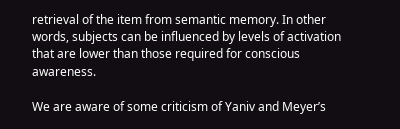retrieval of the item from semantic memory. In other words, subjects can be influenced by levels of activation that are lower than those required for conscious awareness.

We are aware of some criticism of Yaniv and Meyer’s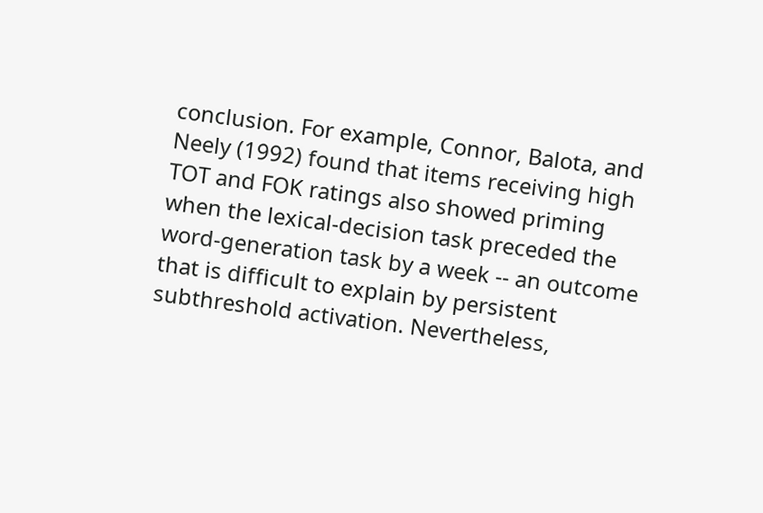conclusion. For example, Connor, Balota, and Neely (1992) found that items receiving high TOT and FOK ratings also showed priming when the lexical-decision task preceded the word-generation task by a week -- an outcome that is difficult to explain by persistent subthreshold activation. Nevertheless,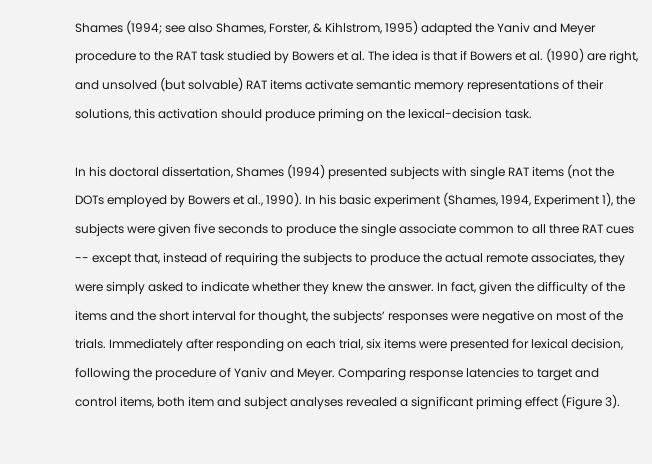Shames (1994; see also Shames, Forster, & Kihlstrom, 1995) adapted the Yaniv and Meyer procedure to the RAT task studied by Bowers et al. The idea is that if Bowers et al. (1990) are right, and unsolved (but solvable) RAT items activate semantic memory representations of their solutions, this activation should produce priming on the lexical-decision task.

In his doctoral dissertation, Shames (1994) presented subjects with single RAT items (not the DOTs employed by Bowers et al., 1990). In his basic experiment (Shames, 1994, Experiment 1), the subjects were given five seconds to produce the single associate common to all three RAT cues -- except that, instead of requiring the subjects to produce the actual remote associates, they were simply asked to indicate whether they knew the answer. In fact, given the difficulty of the items and the short interval for thought, the subjects’ responses were negative on most of the trials. Immediately after responding on each trial, six items were presented for lexical decision, following the procedure of Yaniv and Meyer. Comparing response latencies to target and control items, both item and subject analyses revealed a significant priming effect (Figure 3).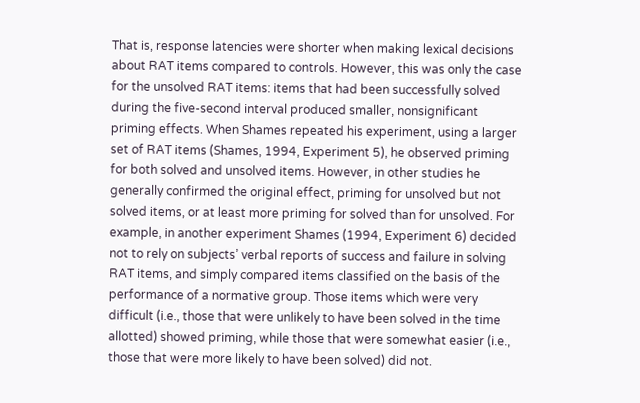That is, response latencies were shorter when making lexical decisions about RAT items compared to controls. However, this was only the case for the unsolved RAT items: items that had been successfully solved during the five-second interval produced smaller, nonsignificant priming effects. When Shames repeated his experiment, using a larger set of RAT items (Shames, 1994, Experiment 5), he observed priming for both solved and unsolved items. However, in other studies he generally confirmed the original effect, priming for unsolved but not solved items, or at least more priming for solved than for unsolved. For example, in another experiment Shames (1994, Experiment 6) decided not to rely on subjects’ verbal reports of success and failure in solving RAT items, and simply compared items classified on the basis of the performance of a normative group. Those items which were very difficult (i.e., those that were unlikely to have been solved in the time allotted) showed priming, while those that were somewhat easier (i.e., those that were more likely to have been solved) did not.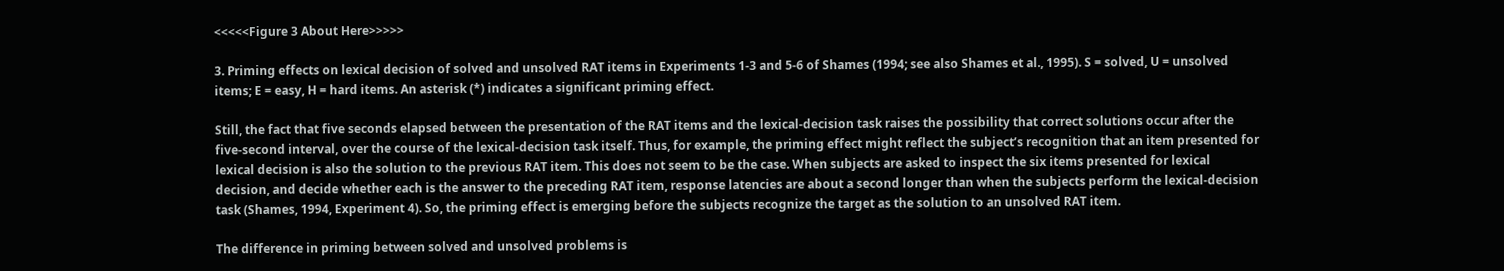<<<<<Figure 3 About Here>>>>>

3. Priming effects on lexical decision of solved and unsolved RAT items in Experiments 1-3 and 5-6 of Shames (1994; see also Shames et al., 1995). S = solved, U = unsolved items; E = easy, H = hard items. An asterisk (*) indicates a significant priming effect.

Still, the fact that five seconds elapsed between the presentation of the RAT items and the lexical-decision task raises the possibility that correct solutions occur after the five-second interval, over the course of the lexical-decision task itself. Thus, for example, the priming effect might reflect the subject’s recognition that an item presented for lexical decision is also the solution to the previous RAT item. This does not seem to be the case. When subjects are asked to inspect the six items presented for lexical decision, and decide whether each is the answer to the preceding RAT item, response latencies are about a second longer than when the subjects perform the lexical-decision task (Shames, 1994, Experiment 4). So, the priming effect is emerging before the subjects recognize the target as the solution to an unsolved RAT item.

The difference in priming between solved and unsolved problems is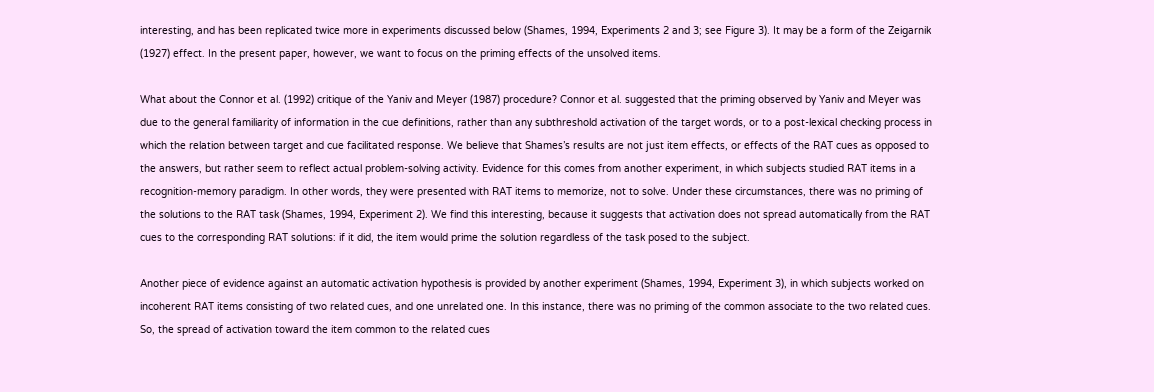interesting, and has been replicated twice more in experiments discussed below (Shames, 1994, Experiments 2 and 3; see Figure 3). It may be a form of the Zeigarnik (1927) effect. In the present paper, however, we want to focus on the priming effects of the unsolved items.

What about the Connor et al. (1992) critique of the Yaniv and Meyer (1987) procedure? Connor et al. suggested that the priming observed by Yaniv and Meyer was due to the general familiarity of information in the cue definitions, rather than any subthreshold activation of the target words, or to a post-lexical checking process in which the relation between target and cue facilitated response. We believe that Shames’s results are not just item effects, or effects of the RAT cues as opposed to the answers, but rather seem to reflect actual problem-solving activity. Evidence for this comes from another experiment, in which subjects studied RAT items in a recognition-memory paradigm. In other words, they were presented with RAT items to memorize, not to solve. Under these circumstances, there was no priming of the solutions to the RAT task (Shames, 1994, Experiment 2). We find this interesting, because it suggests that activation does not spread automatically from the RAT cues to the corresponding RAT solutions: if it did, the item would prime the solution regardless of the task posed to the subject.

Another piece of evidence against an automatic activation hypothesis is provided by another experiment (Shames, 1994, Experiment 3), in which subjects worked on incoherent RAT items consisting of two related cues, and one unrelated one. In this instance, there was no priming of the common associate to the two related cues. So, the spread of activation toward the item common to the related cues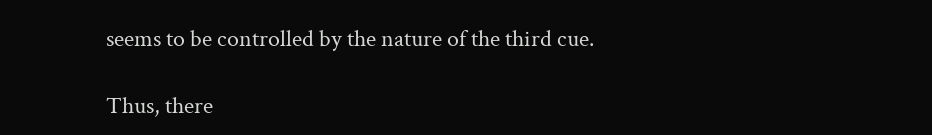seems to be controlled by the nature of the third cue.

Thus, there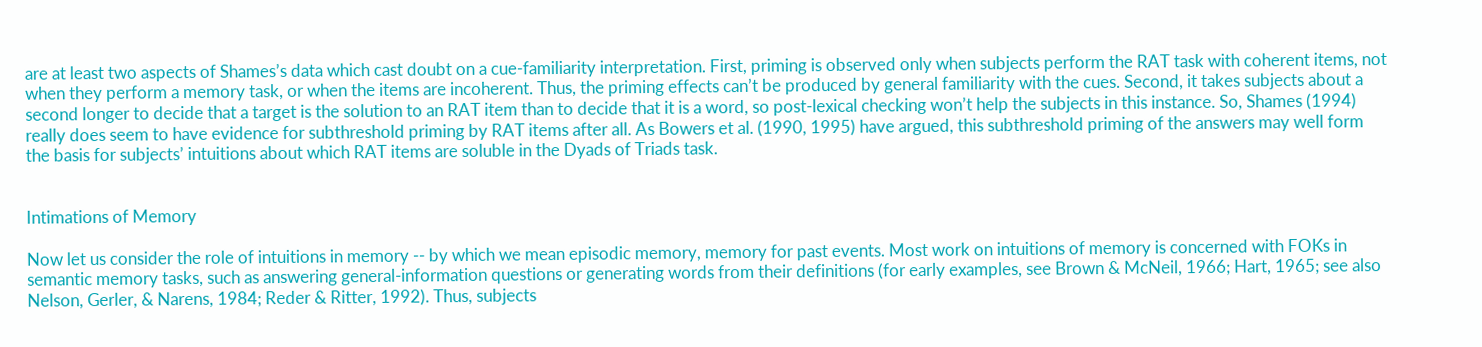are at least two aspects of Shames’s data which cast doubt on a cue-familiarity interpretation. First, priming is observed only when subjects perform the RAT task with coherent items, not when they perform a memory task, or when the items are incoherent. Thus, the priming effects can’t be produced by general familiarity with the cues. Second, it takes subjects about a second longer to decide that a target is the solution to an RAT item than to decide that it is a word, so post-lexical checking won’t help the subjects in this instance. So, Shames (1994) really does seem to have evidence for subthreshold priming by RAT items after all. As Bowers et al. (1990, 1995) have argued, this subthreshold priming of the answers may well form the basis for subjects’ intuitions about which RAT items are soluble in the Dyads of Triads task.


Intimations of Memory

Now let us consider the role of intuitions in memory -- by which we mean episodic memory, memory for past events. Most work on intuitions of memory is concerned with FOKs in semantic memory tasks, such as answering general-information questions or generating words from their definitions (for early examples, see Brown & McNeil, 1966; Hart, 1965; see also Nelson, Gerler, & Narens, 1984; Reder & Ritter, 1992). Thus, subjects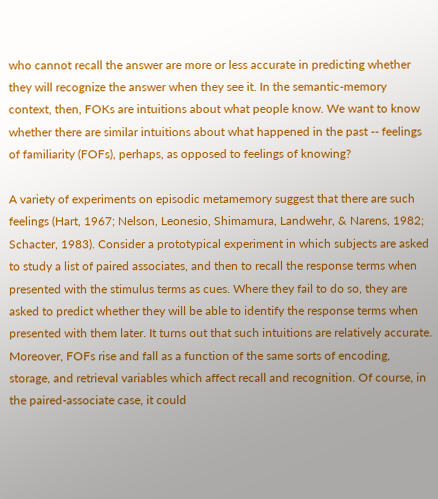who cannot recall the answer are more or less accurate in predicting whether they will recognize the answer when they see it. In the semantic-memory context, then, FOKs are intuitions about what people know. We want to know whether there are similar intuitions about what happened in the past -- feelings of familiarity (FOFs), perhaps, as opposed to feelings of knowing?

A variety of experiments on episodic metamemory suggest that there are such feelings (Hart, 1967; Nelson, Leonesio, Shimamura, Landwehr, & Narens, 1982; Schacter, 1983). Consider a prototypical experiment in which subjects are asked to study a list of paired associates, and then to recall the response terms when presented with the stimulus terms as cues. Where they fail to do so, they are asked to predict whether they will be able to identify the response terms when presented with them later. It turns out that such intuitions are relatively accurate. Moreover, FOFs rise and fall as a function of the same sorts of encoding, storage, and retrieval variables which affect recall and recognition. Of course, in the paired-associate case, it could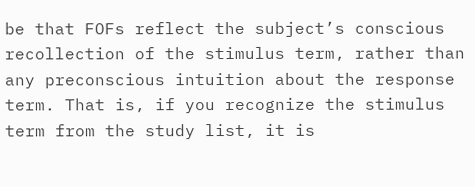be that FOFs reflect the subject’s conscious recollection of the stimulus term, rather than any preconscious intuition about the response term. That is, if you recognize the stimulus term from the study list, it is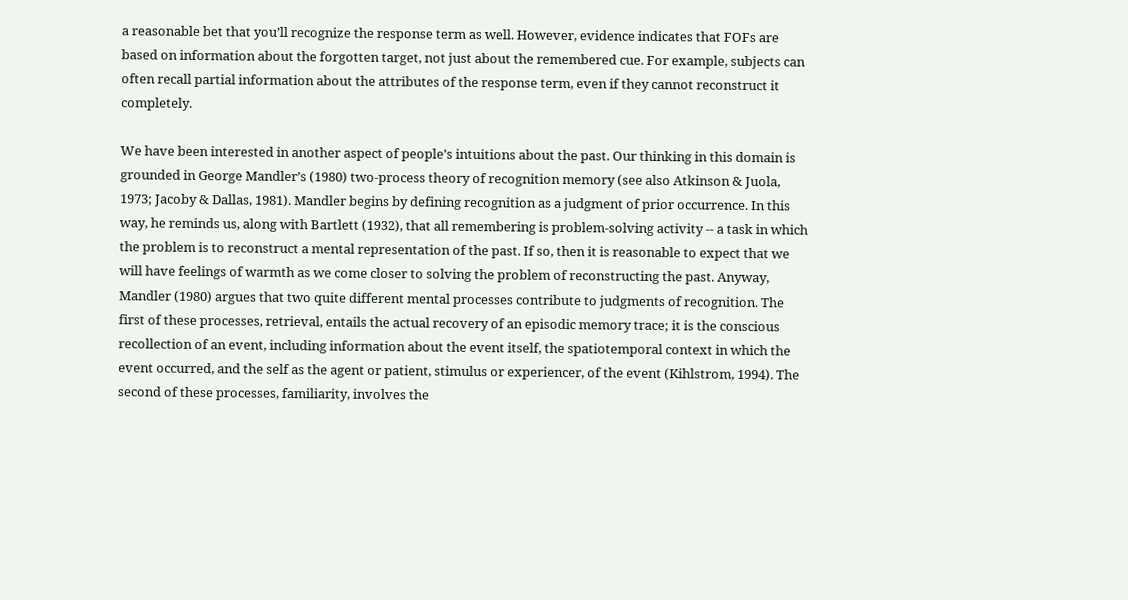a reasonable bet that you’ll recognize the response term as well. However, evidence indicates that FOFs are based on information about the forgotten target, not just about the remembered cue. For example, subjects can often recall partial information about the attributes of the response term, even if they cannot reconstruct it completely.

We have been interested in another aspect of people’s intuitions about the past. Our thinking in this domain is grounded in George Mandler’s (1980) two-process theory of recognition memory (see also Atkinson & Juola, 1973; Jacoby & Dallas, 1981). Mandler begins by defining recognition as a judgment of prior occurrence. In this way, he reminds us, along with Bartlett (1932), that all remembering is problem-solving activity -- a task in which the problem is to reconstruct a mental representation of the past. If so, then it is reasonable to expect that we will have feelings of warmth as we come closer to solving the problem of reconstructing the past. Anyway, Mandler (1980) argues that two quite different mental processes contribute to judgments of recognition. The first of these processes, retrieval, entails the actual recovery of an episodic memory trace; it is the conscious recollection of an event, including information about the event itself, the spatiotemporal context in which the event occurred, and the self as the agent or patient, stimulus or experiencer, of the event (Kihlstrom, 1994). The second of these processes, familiarity, involves the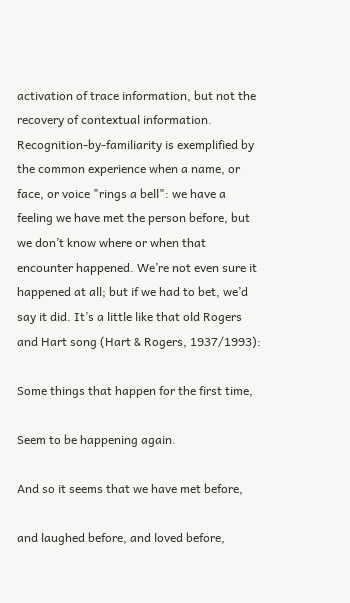activation of trace information, but not the recovery of contextual information. Recognition-by-familiarity is exemplified by the common experience when a name, or face, or voice "rings a bell": we have a feeling we have met the person before, but we don’t know where or when that encounter happened. We’re not even sure it happened at all; but if we had to bet, we’d say it did. It’s a little like that old Rogers and Hart song (Hart & Rogers, 1937/1993):

Some things that happen for the first time,

Seem to be happening again.

And so it seems that we have met before,

and laughed before, and loved before,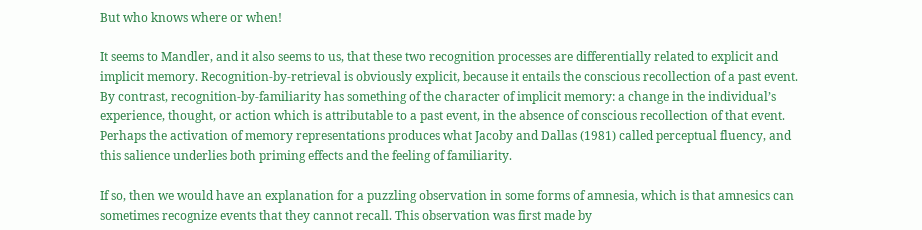But who knows where or when!

It seems to Mandler, and it also seems to us, that these two recognition processes are differentially related to explicit and implicit memory. Recognition-by-retrieval is obviously explicit, because it entails the conscious recollection of a past event. By contrast, recognition-by-familiarity has something of the character of implicit memory: a change in the individual’s experience, thought, or action which is attributable to a past event, in the absence of conscious recollection of that event. Perhaps the activation of memory representations produces what Jacoby and Dallas (1981) called perceptual fluency, and this salience underlies both priming effects and the feeling of familiarity.

If so, then we would have an explanation for a puzzling observation in some forms of amnesia, which is that amnesics can sometimes recognize events that they cannot recall. This observation was first made by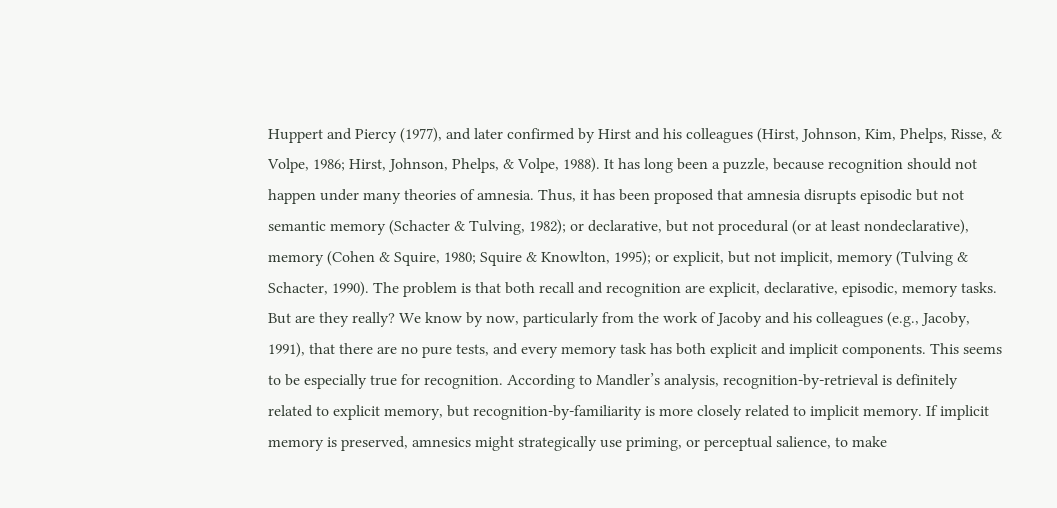Huppert and Piercy (1977), and later confirmed by Hirst and his colleagues (Hirst, Johnson, Kim, Phelps, Risse, & Volpe, 1986; Hirst, Johnson, Phelps, & Volpe, 1988). It has long been a puzzle, because recognition should not happen under many theories of amnesia. Thus, it has been proposed that amnesia disrupts episodic but not semantic memory (Schacter & Tulving, 1982); or declarative, but not procedural (or at least nondeclarative), memory (Cohen & Squire, 1980; Squire & Knowlton, 1995); or explicit, but not implicit, memory (Tulving & Schacter, 1990). The problem is that both recall and recognition are explicit, declarative, episodic, memory tasks. But are they really? We know by now, particularly from the work of Jacoby and his colleagues (e.g., Jacoby, 1991), that there are no pure tests, and every memory task has both explicit and implicit components. This seems to be especially true for recognition. According to Mandler’s analysis, recognition-by-retrieval is definitely related to explicit memory, but recognition-by-familiarity is more closely related to implicit memory. If implicit memory is preserved, amnesics might strategically use priming, or perceptual salience, to make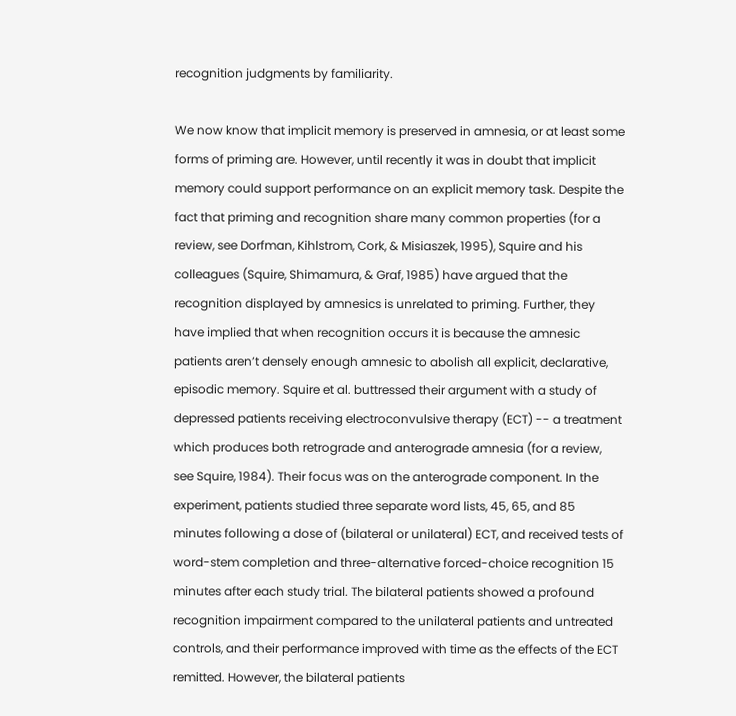recognition judgments by familiarity.

We now know that implicit memory is preserved in amnesia, or at least some forms of priming are. However, until recently it was in doubt that implicit memory could support performance on an explicit memory task. Despite the fact that priming and recognition share many common properties (for a review, see Dorfman, Kihlstrom, Cork, & Misiaszek, 1995), Squire and his colleagues (Squire, Shimamura, & Graf, 1985) have argued that the recognition displayed by amnesics is unrelated to priming. Further, they have implied that when recognition occurs it is because the amnesic patients aren’t densely enough amnesic to abolish all explicit, declarative, episodic memory. Squire et al. buttressed their argument with a study of depressed patients receiving electroconvulsive therapy (ECT) -- a treatment which produces both retrograde and anterograde amnesia (for a review, see Squire, 1984). Their focus was on the anterograde component. In the experiment, patients studied three separate word lists, 45, 65, and 85 minutes following a dose of (bilateral or unilateral) ECT, and received tests of word-stem completion and three-alternative forced-choice recognition 15 minutes after each study trial. The bilateral patients showed a profound recognition impairment compared to the unilateral patients and untreated controls, and their performance improved with time as the effects of the ECT remitted. However, the bilateral patients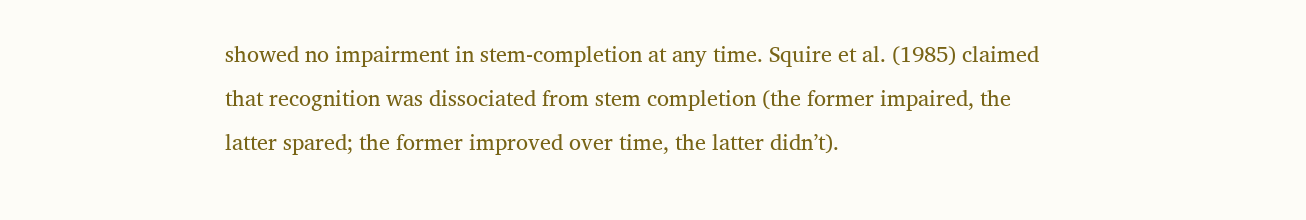showed no impairment in stem-completion at any time. Squire et al. (1985) claimed that recognition was dissociated from stem completion (the former impaired, the latter spared; the former improved over time, the latter didn’t).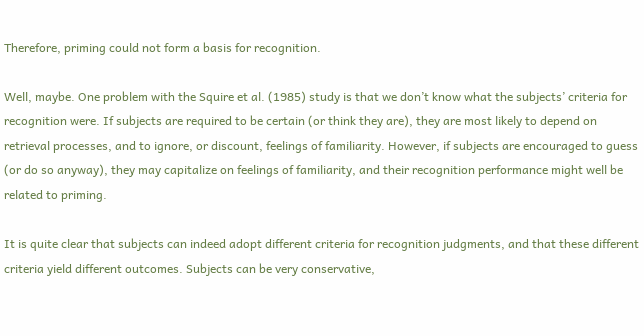Therefore, priming could not form a basis for recognition.

Well, maybe. One problem with the Squire et al. (1985) study is that we don’t know what the subjects’ criteria for recognition were. If subjects are required to be certain (or think they are), they are most likely to depend on retrieval processes, and to ignore, or discount, feelings of familiarity. However, if subjects are encouraged to guess (or do so anyway), they may capitalize on feelings of familiarity, and their recognition performance might well be related to priming.

It is quite clear that subjects can indeed adopt different criteria for recognition judgments, and that these different criteria yield different outcomes. Subjects can be very conservative,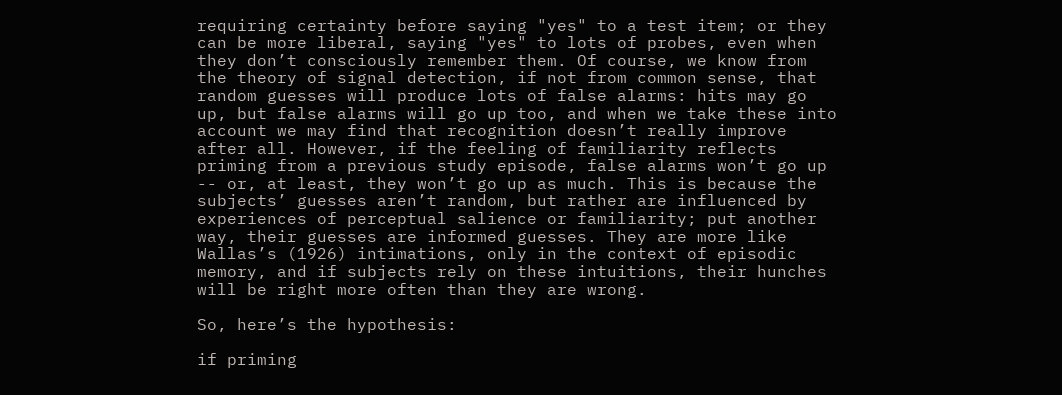requiring certainty before saying "yes" to a test item; or they can be more liberal, saying "yes" to lots of probes, even when they don’t consciously remember them. Of course, we know from the theory of signal detection, if not from common sense, that random guesses will produce lots of false alarms: hits may go up, but false alarms will go up too, and when we take these into account we may find that recognition doesn’t really improve after all. However, if the feeling of familiarity reflects priming from a previous study episode, false alarms won’t go up -- or, at least, they won’t go up as much. This is because the subjects’ guesses aren’t random, but rather are influenced by experiences of perceptual salience or familiarity; put another way, their guesses are informed guesses. They are more like Wallas’s (1926) intimations, only in the context of episodic memory, and if subjects rely on these intuitions, their hunches will be right more often than they are wrong.

So, here’s the hypothesis:

if priming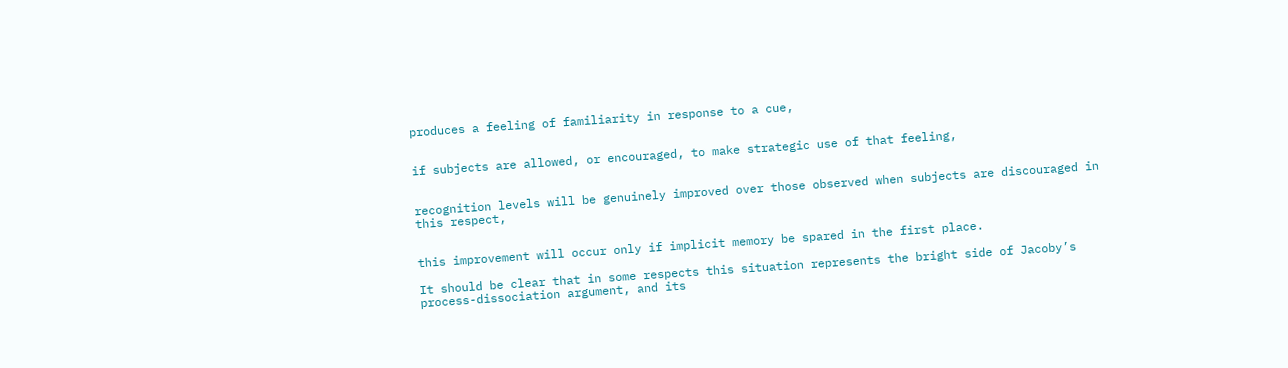produces a feeling of familiarity in response to a cue,


if subjects are allowed, or encouraged, to make strategic use of that feeling,


recognition levels will be genuinely improved over those observed when subjects are discouraged in this respect,


this improvement will occur only if implicit memory be spared in the first place.

It should be clear that in some respects this situation represents the bright side of Jacoby’s process-dissociation argument, and its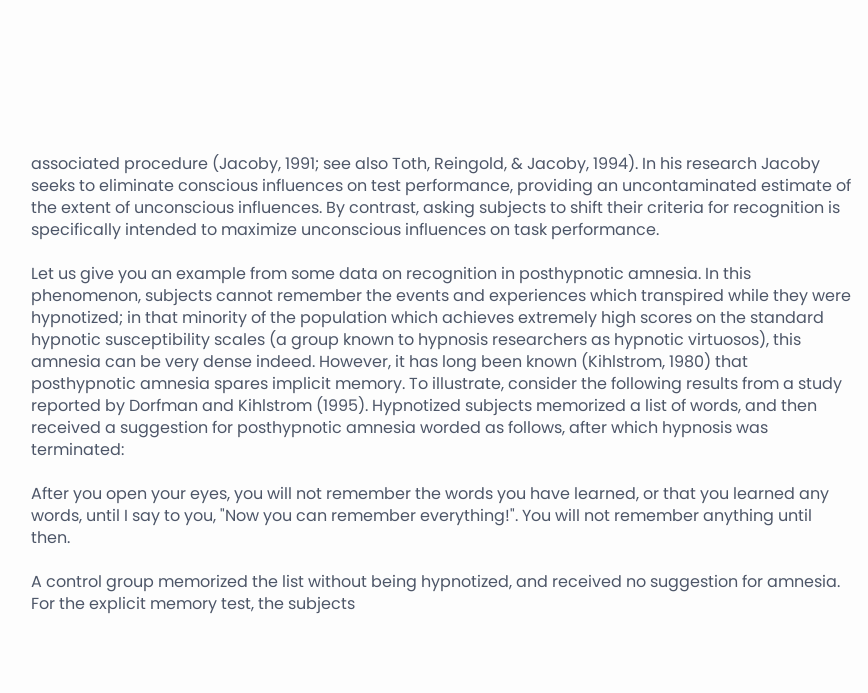associated procedure (Jacoby, 1991; see also Toth, Reingold, & Jacoby, 1994). In his research Jacoby seeks to eliminate conscious influences on test performance, providing an uncontaminated estimate of the extent of unconscious influences. By contrast, asking subjects to shift their criteria for recognition is specifically intended to maximize unconscious influences on task performance.

Let us give you an example from some data on recognition in posthypnotic amnesia. In this phenomenon, subjects cannot remember the events and experiences which transpired while they were hypnotized; in that minority of the population which achieves extremely high scores on the standard hypnotic susceptibility scales (a group known to hypnosis researchers as hypnotic virtuosos), this amnesia can be very dense indeed. However, it has long been known (Kihlstrom, 1980) that posthypnotic amnesia spares implicit memory. To illustrate, consider the following results from a study reported by Dorfman and Kihlstrom (1995). Hypnotized subjects memorized a list of words, and then received a suggestion for posthypnotic amnesia worded as follows, after which hypnosis was terminated:

After you open your eyes, you will not remember the words you have learned, or that you learned any words, until I say to you, "Now you can remember everything!". You will not remember anything until then.

A control group memorized the list without being hypnotized, and received no suggestion for amnesia. For the explicit memory test, the subjects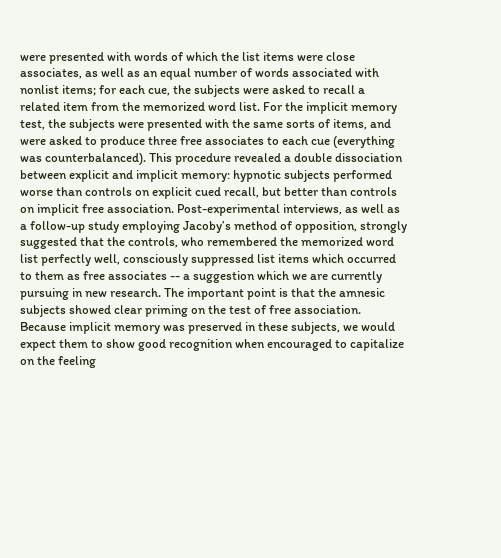were presented with words of which the list items were close associates, as well as an equal number of words associated with nonlist items; for each cue, the subjects were asked to recall a related item from the memorized word list. For the implicit memory test, the subjects were presented with the same sorts of items, and were asked to produce three free associates to each cue (everything was counterbalanced). This procedure revealed a double dissociation between explicit and implicit memory: hypnotic subjects performed worse than controls on explicit cued recall, but better than controls on implicit free association. Post-experimental interviews, as well as a follow-up study employing Jacoby’s method of opposition, strongly suggested that the controls, who remembered the memorized word list perfectly well, consciously suppressed list items which occurred to them as free associates -- a suggestion which we are currently pursuing in new research. The important point is that the amnesic subjects showed clear priming on the test of free association. Because implicit memory was preserved in these subjects, we would expect them to show good recognition when encouraged to capitalize on the feeling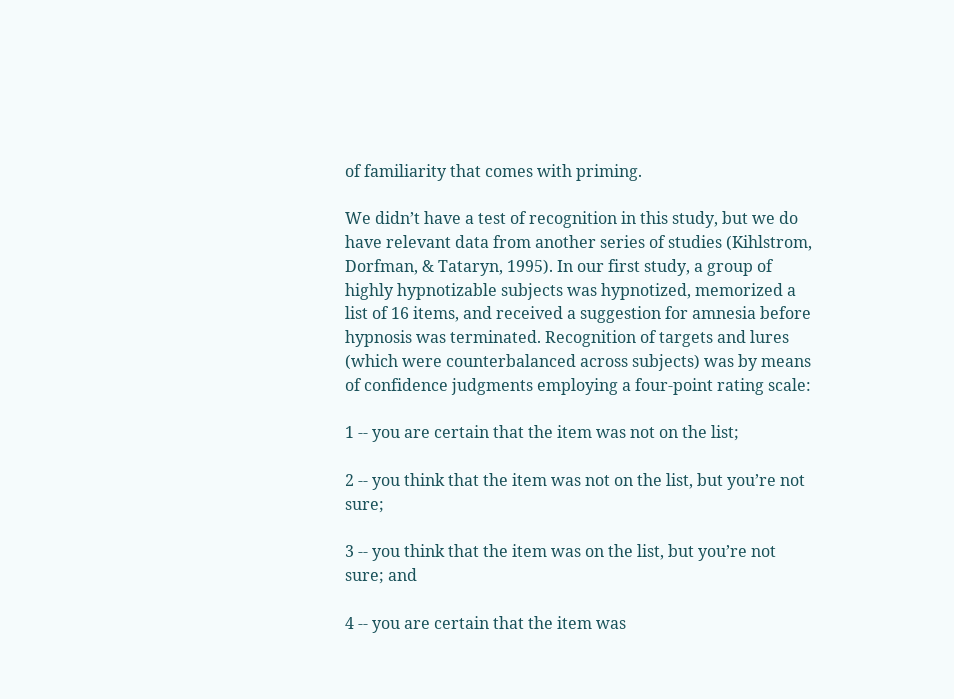of familiarity that comes with priming.

We didn’t have a test of recognition in this study, but we do have relevant data from another series of studies (Kihlstrom, Dorfman, & Tataryn, 1995). In our first study, a group of highly hypnotizable subjects was hypnotized, memorized a list of 16 items, and received a suggestion for amnesia before hypnosis was terminated. Recognition of targets and lures (which were counterbalanced across subjects) was by means of confidence judgments employing a four-point rating scale:

1 -- you are certain that the item was not on the list;

2 -- you think that the item was not on the list, but you’re not sure;

3 -- you think that the item was on the list, but you’re not sure; and

4 -- you are certain that the item was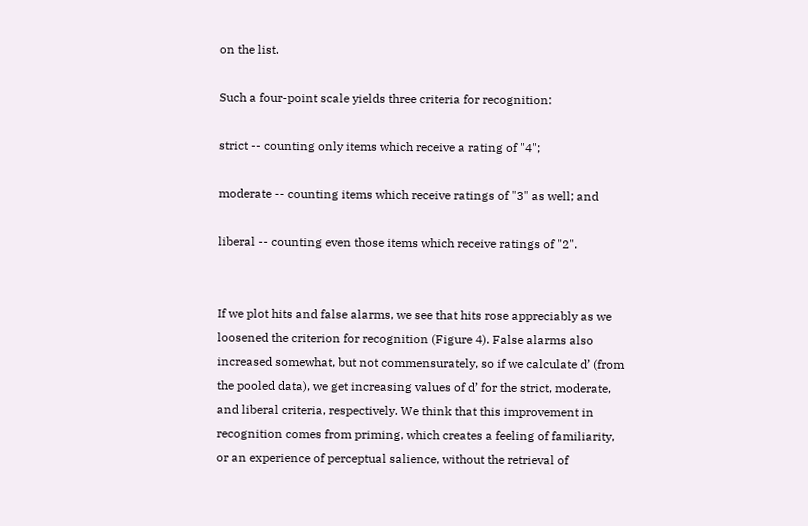on the list.

Such a four-point scale yields three criteria for recognition:

strict -- counting only items which receive a rating of "4";

moderate -- counting items which receive ratings of "3" as well; and

liberal -- counting even those items which receive ratings of "2".


If we plot hits and false alarms, we see that hits rose appreciably as we loosened the criterion for recognition (Figure 4). False alarms also increased somewhat, but not commensurately, so if we calculate d’ (from the pooled data), we get increasing values of d’ for the strict, moderate, and liberal criteria, respectively. We think that this improvement in recognition comes from priming, which creates a feeling of familiarity, or an experience of perceptual salience, without the retrieval of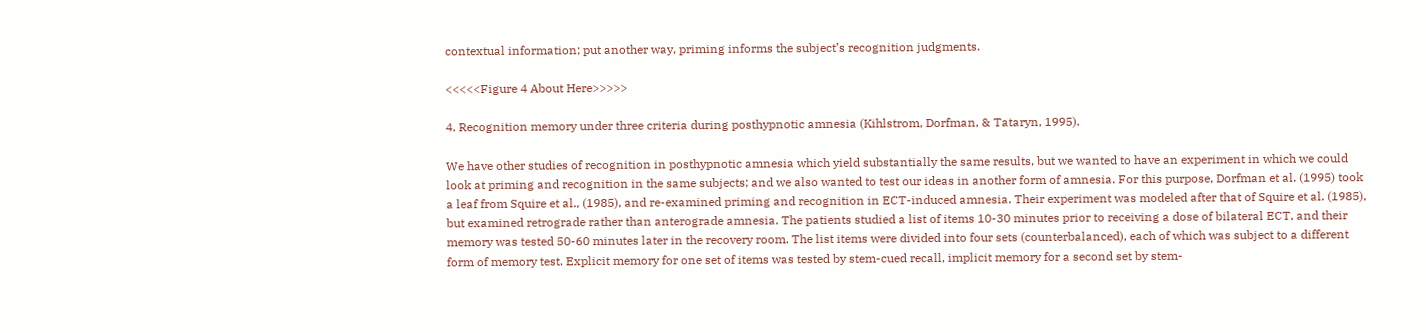contextual information; put another way, priming informs the subject’s recognition judgments.

<<<<<Figure 4 About Here>>>>>

4. Recognition memory under three criteria during posthypnotic amnesia (Kihlstrom, Dorfman, & Tataryn, 1995).

We have other studies of recognition in posthypnotic amnesia which yield substantially the same results, but we wanted to have an experiment in which we could look at priming and recognition in the same subjects; and we also wanted to test our ideas in another form of amnesia. For this purpose, Dorfman et al. (1995) took a leaf from Squire et al., (1985), and re-examined priming and recognition in ECT-induced amnesia. Their experiment was modeled after that of Squire et al. (1985), but examined retrograde rather than anterograde amnesia. The patients studied a list of items 10-30 minutes prior to receiving a dose of bilateral ECT, and their memory was tested 50-60 minutes later in the recovery room. The list items were divided into four sets (counterbalanced), each of which was subject to a different form of memory test. Explicit memory for one set of items was tested by stem-cued recall, implicit memory for a second set by stem-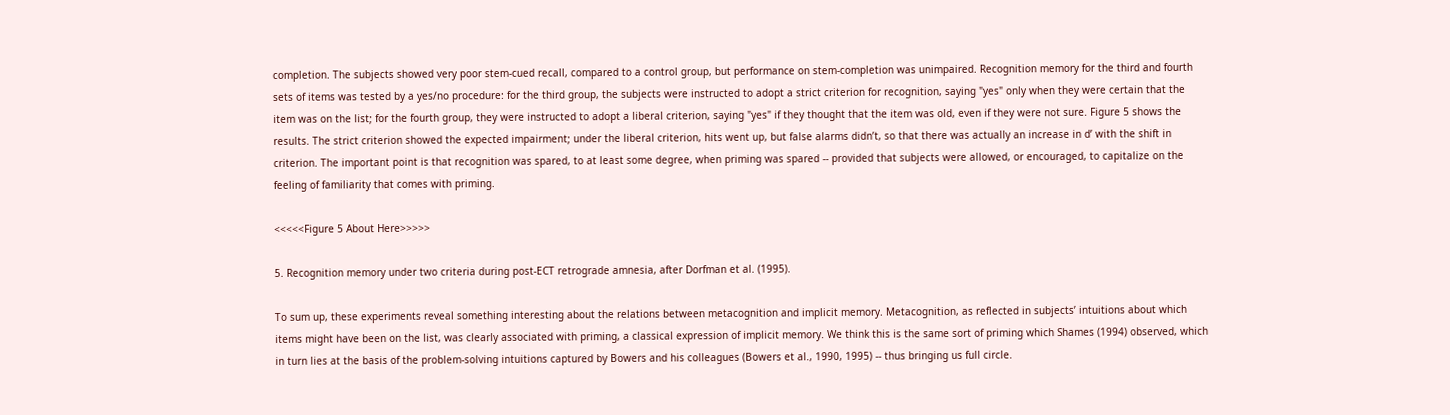completion. The subjects showed very poor stem-cued recall, compared to a control group, but performance on stem-completion was unimpaired. Recognition memory for the third and fourth sets of items was tested by a yes/no procedure: for the third group, the subjects were instructed to adopt a strict criterion for recognition, saying "yes" only when they were certain that the item was on the list; for the fourth group, they were instructed to adopt a liberal criterion, saying "yes" if they thought that the item was old, even if they were not sure. Figure 5 shows the results. The strict criterion showed the expected impairment; under the liberal criterion, hits went up, but false alarms didn’t, so that there was actually an increase in d’ with the shift in criterion. The important point is that recognition was spared, to at least some degree, when priming was spared -- provided that subjects were allowed, or encouraged, to capitalize on the feeling of familiarity that comes with priming.

<<<<<Figure 5 About Here>>>>>

5. Recognition memory under two criteria during post-ECT retrograde amnesia, after Dorfman et al. (1995).

To sum up, these experiments reveal something interesting about the relations between metacognition and implicit memory. Metacognition, as reflected in subjects’ intuitions about which items might have been on the list, was clearly associated with priming, a classical expression of implicit memory. We think this is the same sort of priming which Shames (1994) observed, which in turn lies at the basis of the problem-solving intuitions captured by Bowers and his colleagues (Bowers et al., 1990, 1995) -- thus bringing us full circle.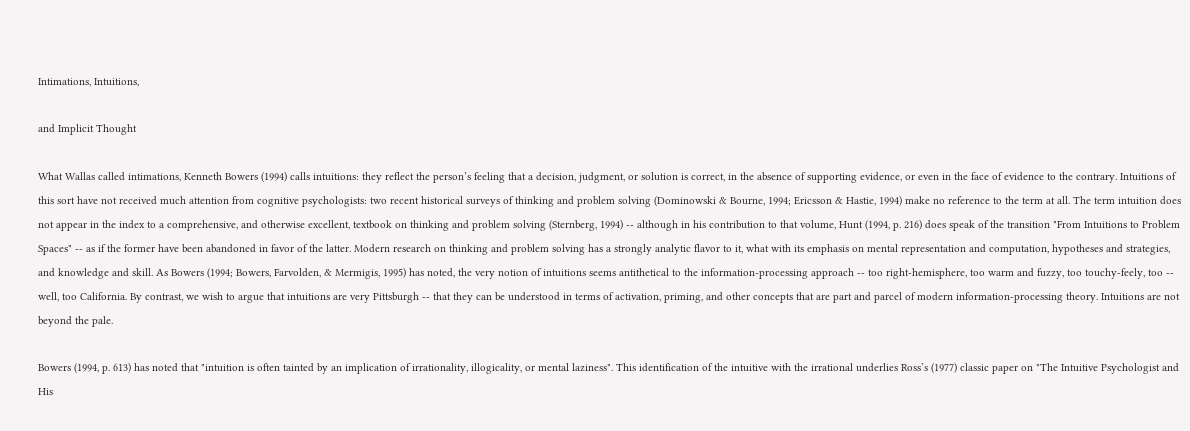Intimations, Intuitions,

and Implicit Thought

What Wallas called intimations, Kenneth Bowers (1994) calls intuitions: they reflect the person’s feeling that a decision, judgment, or solution is correct, in the absence of supporting evidence, or even in the face of evidence to the contrary. Intuitions of this sort have not received much attention from cognitive psychologists: two recent historical surveys of thinking and problem solving (Dominowski & Bourne, 1994; Ericsson & Hastie, 1994) make no reference to the term at all. The term intuition does not appear in the index to a comprehensive, and otherwise excellent, textbook on thinking and problem solving (Sternberg, 1994) -- although in his contribution to that volume, Hunt (1994, p. 216) does speak of the transition "From Intuitions to Problem Spaces" -- as if the former have been abandoned in favor of the latter. Modern research on thinking and problem solving has a strongly analytic flavor to it, what with its emphasis on mental representation and computation, hypotheses and strategies, and knowledge and skill. As Bowers (1994; Bowers, Farvolden, & Mermigis, 1995) has noted, the very notion of intuitions seems antithetical to the information-processing approach -- too right-hemisphere, too warm and fuzzy, too touchy-feely, too -- well, too California. By contrast, we wish to argue that intuitions are very Pittsburgh -- that they can be understood in terms of activation, priming, and other concepts that are part and parcel of modern information-processing theory. Intuitions are not beyond the pale.

Bowers (1994, p. 613) has noted that "intuition is often tainted by an implication of irrationality, illogicality, or mental laziness". This identification of the intuitive with the irrational underlies Ross’s (1977) classic paper on "The Intuitive Psychologist and His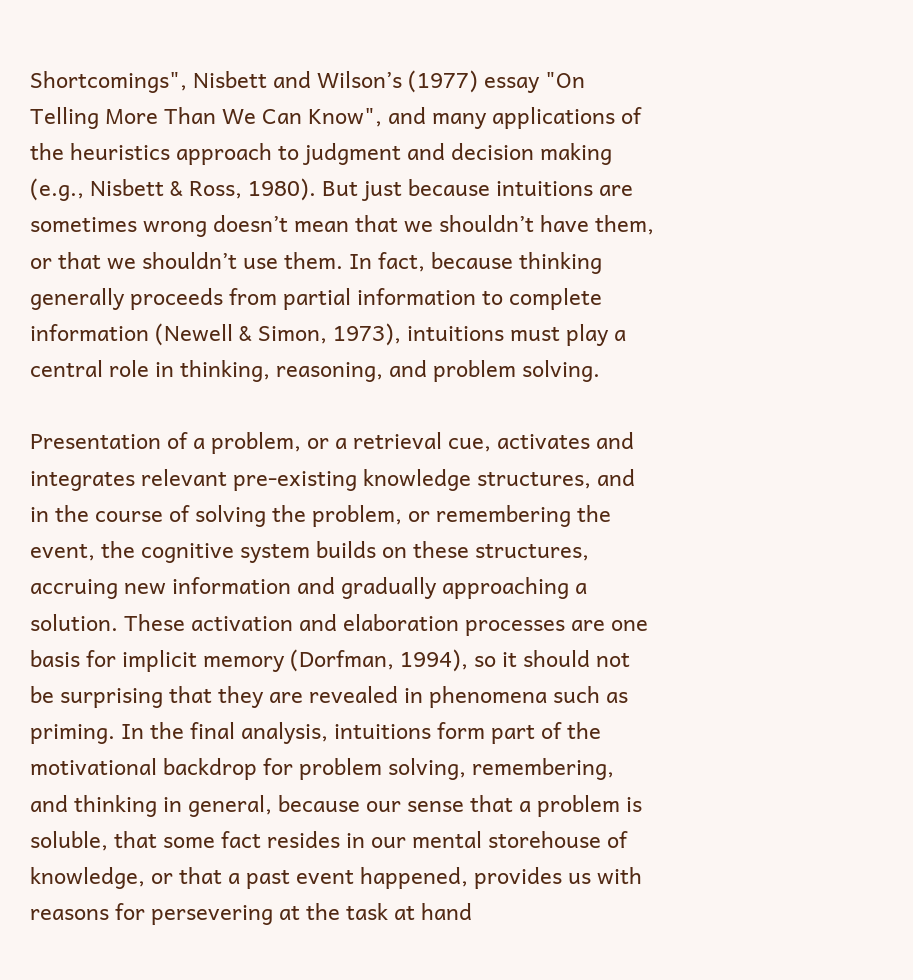Shortcomings", Nisbett and Wilson’s (1977) essay "On Telling More Than We Can Know", and many applications of the heuristics approach to judgment and decision making (e.g., Nisbett & Ross, 1980). But just because intuitions are sometimes wrong doesn’t mean that we shouldn’t have them, or that we shouldn’t use them. In fact, because thinking generally proceeds from partial information to complete information (Newell & Simon, 1973), intuitions must play a central role in thinking, reasoning, and problem solving.

Presentation of a problem, or a retrieval cue, activates and integrates relevant pre-existing knowledge structures, and in the course of solving the problem, or remembering the event, the cognitive system builds on these structures, accruing new information and gradually approaching a solution. These activation and elaboration processes are one basis for implicit memory (Dorfman, 1994), so it should not be surprising that they are revealed in phenomena such as priming. In the final analysis, intuitions form part of the motivational backdrop for problem solving, remembering, and thinking in general, because our sense that a problem is soluble, that some fact resides in our mental storehouse of knowledge, or that a past event happened, provides us with reasons for persevering at the task at hand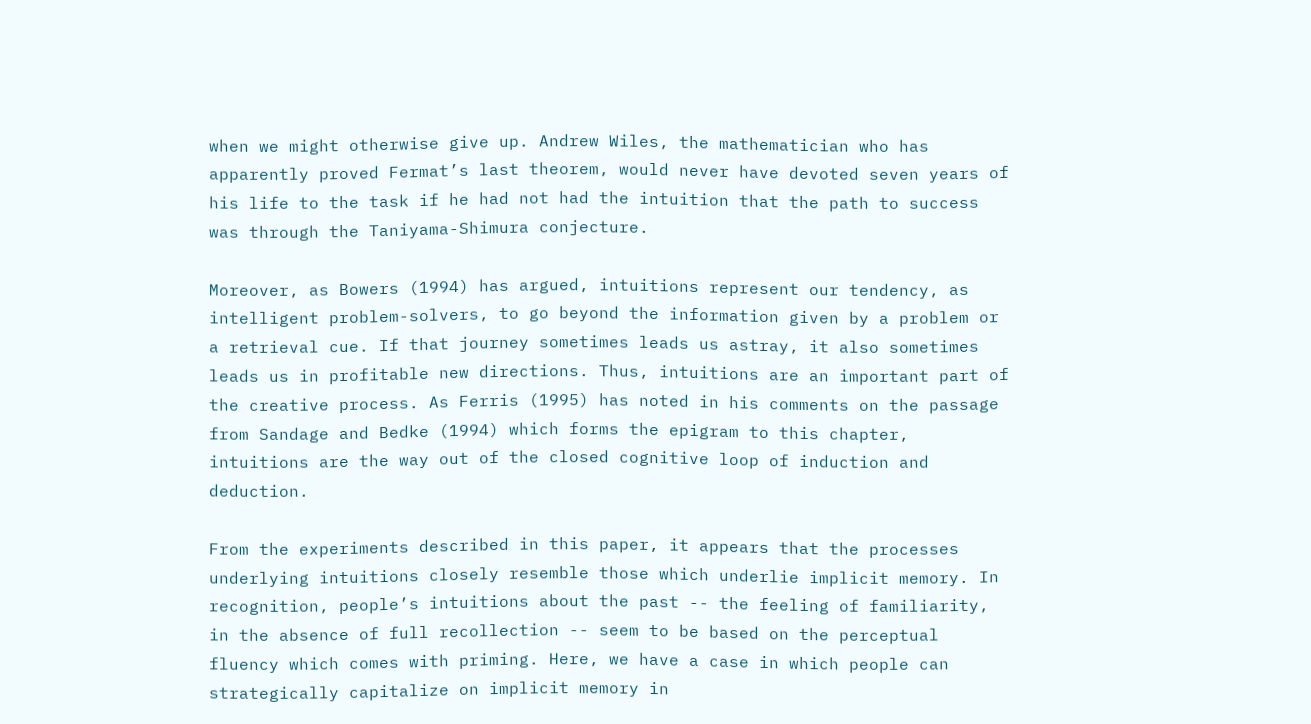when we might otherwise give up. Andrew Wiles, the mathematician who has apparently proved Fermat’s last theorem, would never have devoted seven years of his life to the task if he had not had the intuition that the path to success was through the Taniyama-Shimura conjecture.

Moreover, as Bowers (1994) has argued, intuitions represent our tendency, as intelligent problem-solvers, to go beyond the information given by a problem or a retrieval cue. If that journey sometimes leads us astray, it also sometimes leads us in profitable new directions. Thus, intuitions are an important part of the creative process. As Ferris (1995) has noted in his comments on the passage from Sandage and Bedke (1994) which forms the epigram to this chapter, intuitions are the way out of the closed cognitive loop of induction and deduction.

From the experiments described in this paper, it appears that the processes underlying intuitions closely resemble those which underlie implicit memory. In recognition, people’s intuitions about the past -- the feeling of familiarity, in the absence of full recollection -- seem to be based on the perceptual fluency which comes with priming. Here, we have a case in which people can strategically capitalize on implicit memory in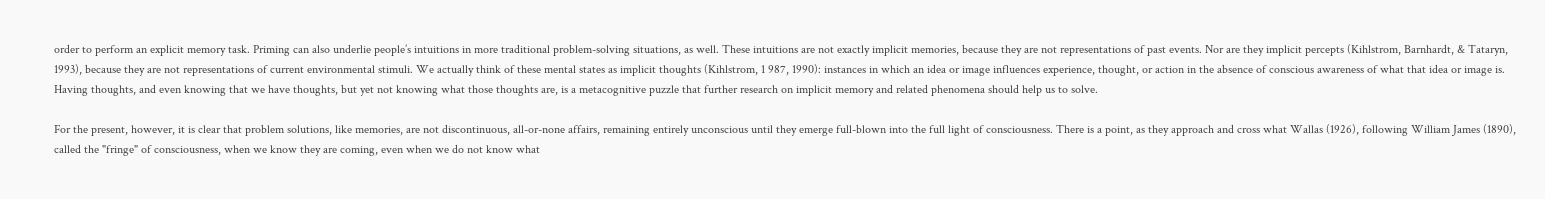order to perform an explicit memory task. Priming can also underlie people’s intuitions in more traditional problem-solving situations, as well. These intuitions are not exactly implicit memories, because they are not representations of past events. Nor are they implicit percepts (Kihlstrom, Barnhardt, & Tataryn, 1993), because they are not representations of current environmental stimuli. We actually think of these mental states as implicit thoughts (Kihlstrom, 1 987, 1990): instances in which an idea or image influences experience, thought, or action in the absence of conscious awareness of what that idea or image is. Having thoughts, and even knowing that we have thoughts, but yet not knowing what those thoughts are, is a metacognitive puzzle that further research on implicit memory and related phenomena should help us to solve.

For the present, however, it is clear that problem solutions, like memories, are not discontinuous, all-or-none affairs, remaining entirely unconscious until they emerge full-blown into the full light of consciousness. There is a point, as they approach and cross what Wallas (1926), following William James (1890), called the "fringe" of consciousness, when we know they are coming, even when we do not know what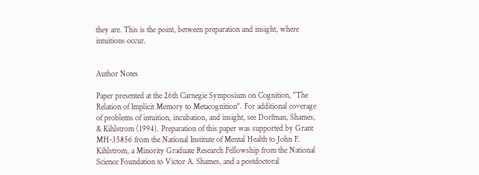they are. This is the point, between preparation and insight, where intuitions occur.


Author Notes

Paper presented at the 26th Carnegie Symposium on Cognition, "The Relation of Implicit Memory to Metacognition". For additional coverage of problems of intuition, incubation, and insight, see Dorfman, Shames, & Kihlstrom (1994). Preparation of this paper was supported by Grant MH-35856 from the National Institute of Mental Health to John F. Kihlstrom, a Minority Graduate Research Fellowship from the National Science Foundation to Victor A. Shames, and a postdoctoral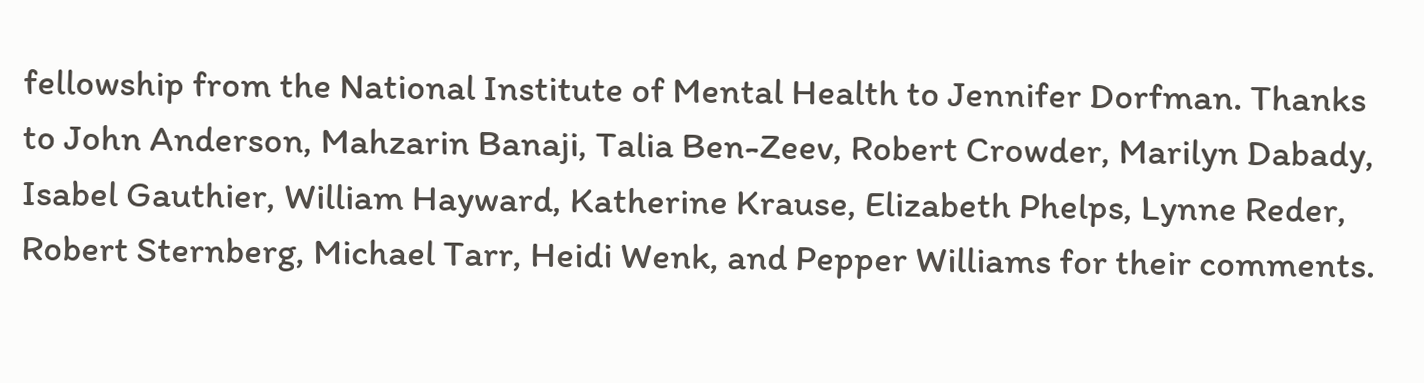fellowship from the National Institute of Mental Health to Jennifer Dorfman. Thanks to John Anderson, Mahzarin Banaji, Talia Ben-Zeev, Robert Crowder, Marilyn Dabady, Isabel Gauthier, William Hayward, Katherine Krause, Elizabeth Phelps, Lynne Reder, Robert Sternberg, Michael Tarr, Heidi Wenk, and Pepper Williams for their comments.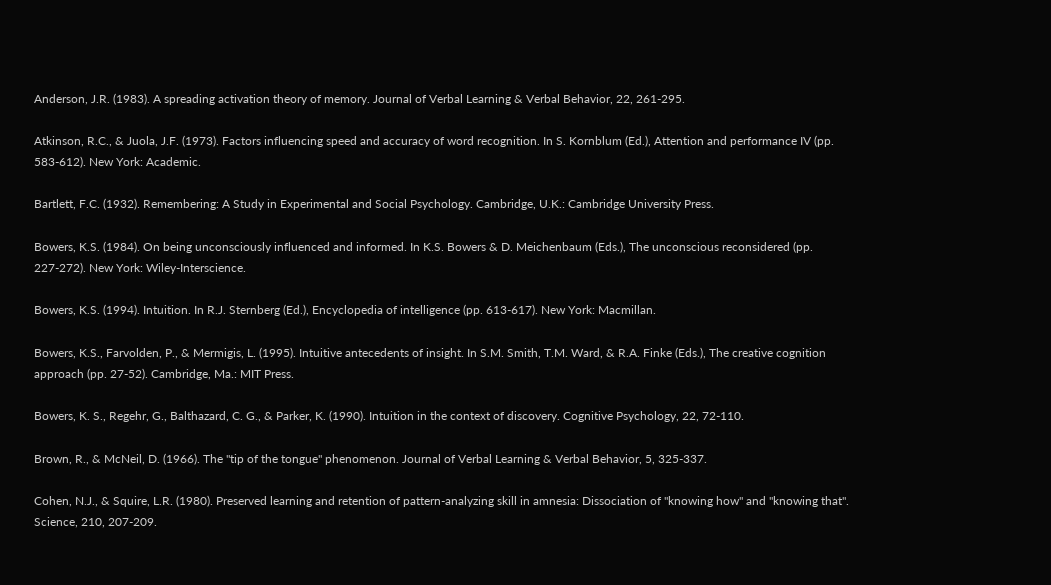Anderson, J.R. (1983). A spreading activation theory of memory. Journal of Verbal Learning & Verbal Behavior, 22, 261-295.

Atkinson, R.C., & Juola, J.F. (1973). Factors influencing speed and accuracy of word recognition. In S. Kornblum (Ed.), Attention and performance IV (pp. 583-612). New York: Academic.

Bartlett, F.C. (1932). Remembering: A Study in Experimental and Social Psychology. Cambridge, U.K.: Cambridge University Press.

Bowers, K.S. (1984). On being unconsciously influenced and informed. In K.S. Bowers & D. Meichenbaum (Eds.), The unconscious reconsidered (pp. 227-272). New York: Wiley-Interscience.

Bowers, K.S. (1994). Intuition. In R.J. Sternberg (Ed.), Encyclopedia of intelligence (pp. 613-617). New York: Macmillan.

Bowers, K.S., Farvolden, P., & Mermigis, L. (1995). Intuitive antecedents of insight. In S.M. Smith, T.M. Ward, & R.A. Finke (Eds.), The creative cognition approach (pp. 27-52). Cambridge, Ma.: MIT Press.

Bowers, K. S., Regehr, G., Balthazard, C. G., & Parker, K. (1990). Intuition in the context of discovery. Cognitive Psychology, 22, 72-110.

Brown, R., & McNeil, D. (1966). The "tip of the tongue" phenomenon. Journal of Verbal Learning & Verbal Behavior, 5, 325-337.

Cohen, N.J., & Squire, L.R. (1980). Preserved learning and retention of pattern-analyzing skill in amnesia: Dissociation of "knowing how" and "knowing that". Science, 210, 207-209.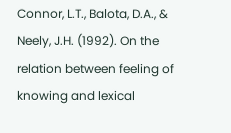Connor, L.T., Balota, D.A., & Neely, J.H. (1992). On the relation between feeling of knowing and lexical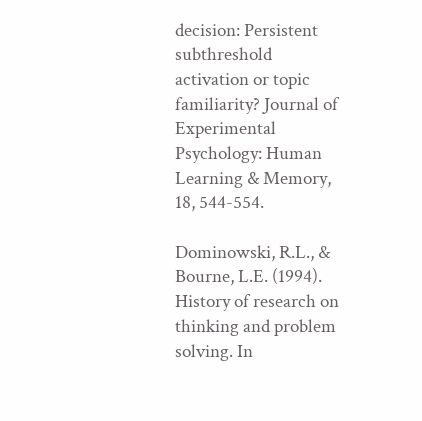decision: Persistent subthreshold activation or topic familiarity? Journal of Experimental Psychology: Human Learning & Memory, 18, 544-554.

Dominowski, R.L., & Bourne, L.E. (1994). History of research on thinking and problem solving. In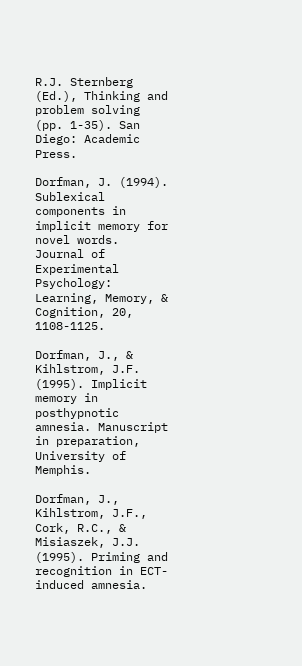R.J. Sternberg (Ed.), Thinking and problem solving (pp. 1-35). San Diego: Academic Press.

Dorfman, J. (1994). Sublexical components in implicit memory for novel words. Journal of Experimental Psychology: Learning, Memory, & Cognition, 20, 1108-1125.

Dorfman, J., & Kihlstrom, J.F. (1995). Implicit memory in posthypnotic amnesia. Manuscript in preparation, University of Memphis.

Dorfman, J., Kihlstrom, J.F., Cork, R.C., & Misiaszek, J.J. (1995). Priming and recognition in ECT-induced amnesia.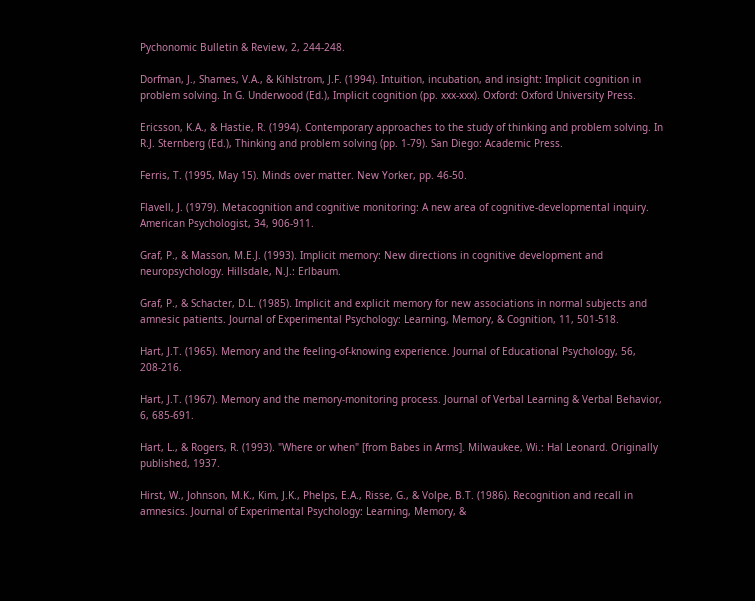Pychonomic Bulletin & Review, 2, 244-248.

Dorfman, J., Shames, V.A., & Kihlstrom, J.F. (1994). Intuition, incubation, and insight: Implicit cognition in problem solving. In G. Underwood (Ed.), Implicit cognition (pp. xxx-xxx). Oxford: Oxford University Press.

Ericsson, K.A., & Hastie, R. (1994). Contemporary approaches to the study of thinking and problem solving. In R.J. Sternberg (Ed.), Thinking and problem solving (pp. 1-79). San Diego: Academic Press.

Ferris, T. (1995, May 15). Minds over matter. New Yorker, pp. 46-50.

Flavell, J. (1979). Metacognition and cognitive monitoring: A new area of cognitive-developmental inquiry. American Psychologist, 34, 906-911.

Graf, P., & Masson, M.E.J. (1993). Implicit memory: New directions in cognitive development and neuropsychology. Hillsdale, N.J.: Erlbaum.

Graf, P., & Schacter, D.L. (1985). Implicit and explicit memory for new associations in normal subjects and amnesic patients. Journal of Experimental Psychology: Learning, Memory, & Cognition, 11, 501-518.

Hart, J.T. (1965). Memory and the feeling-of-knowing experience. Journal of Educational Psychology, 56, 208-216.

Hart, J.T. (1967). Memory and the memory-monitoring process. Journal of Verbal Learning & Verbal Behavior, 6, 685-691.

Hart, L., & Rogers, R. (1993). "Where or when" [from Babes in Arms]. Milwaukee, Wi.: Hal Leonard. Originally published, 1937.

Hirst, W., Johnson, M.K., Kim, J.K., Phelps, E.A., Risse, G., & Volpe, B.T. (1986). Recognition and recall in amnesics. Journal of Experimental Psychology: Learning, Memory, &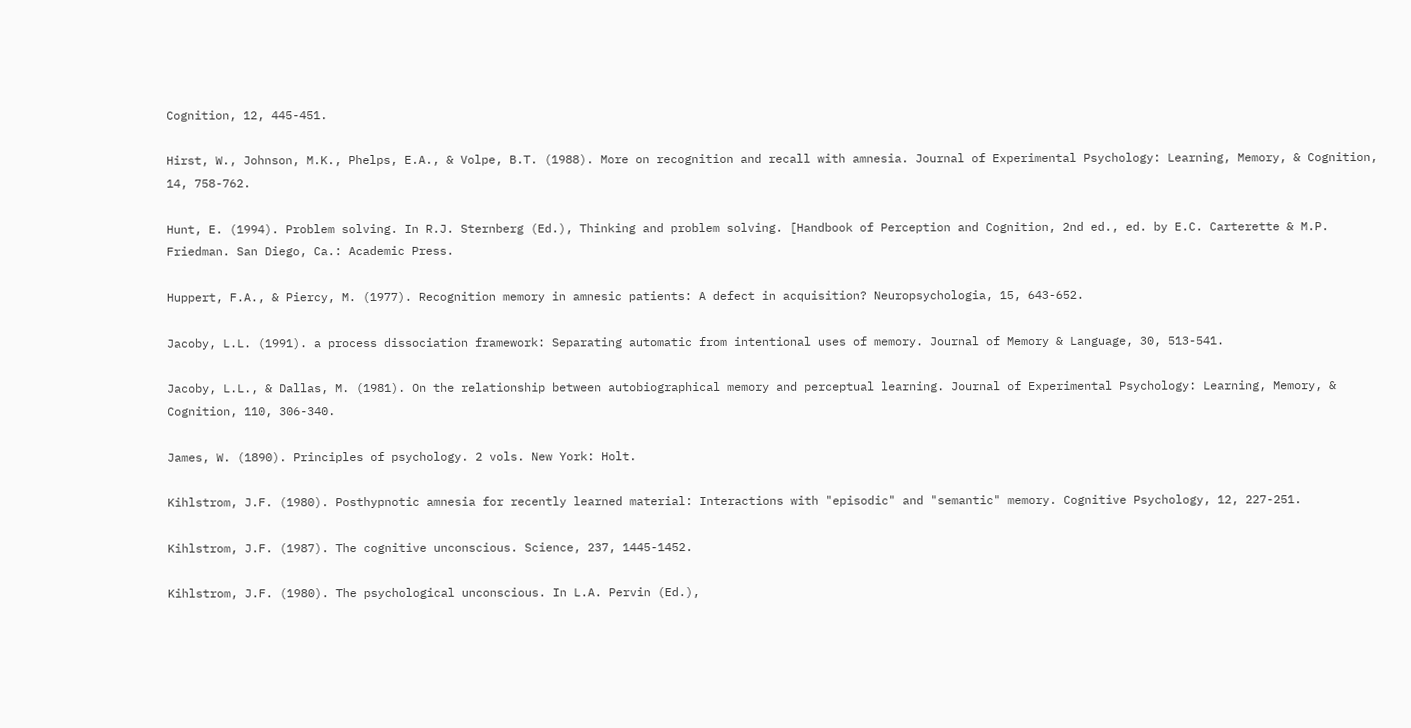Cognition, 12, 445-451.

Hirst, W., Johnson, M.K., Phelps, E.A., & Volpe, B.T. (1988). More on recognition and recall with amnesia. Journal of Experimental Psychology: Learning, Memory, & Cognition, 14, 758-762.

Hunt, E. (1994). Problem solving. In R.J. Sternberg (Ed.), Thinking and problem solving. [Handbook of Perception and Cognition, 2nd ed., ed. by E.C. Carterette & M.P. Friedman. San Diego, Ca.: Academic Press.

Huppert, F.A., & Piercy, M. (1977). Recognition memory in amnesic patients: A defect in acquisition? Neuropsychologia, 15, 643-652.

Jacoby, L.L. (1991). a process dissociation framework: Separating automatic from intentional uses of memory. Journal of Memory & Language, 30, 513-541.

Jacoby, L.L., & Dallas, M. (1981). On the relationship between autobiographical memory and perceptual learning. Journal of Experimental Psychology: Learning, Memory, & Cognition, 110, 306-340.

James, W. (1890). Principles of psychology. 2 vols. New York: Holt.

Kihlstrom, J.F. (1980). Posthypnotic amnesia for recently learned material: Interactions with "episodic" and "semantic" memory. Cognitive Psychology, 12, 227-251.

Kihlstrom, J.F. (1987). The cognitive unconscious. Science, 237, 1445-1452.

Kihlstrom, J.F. (1980). The psychological unconscious. In L.A. Pervin (Ed.),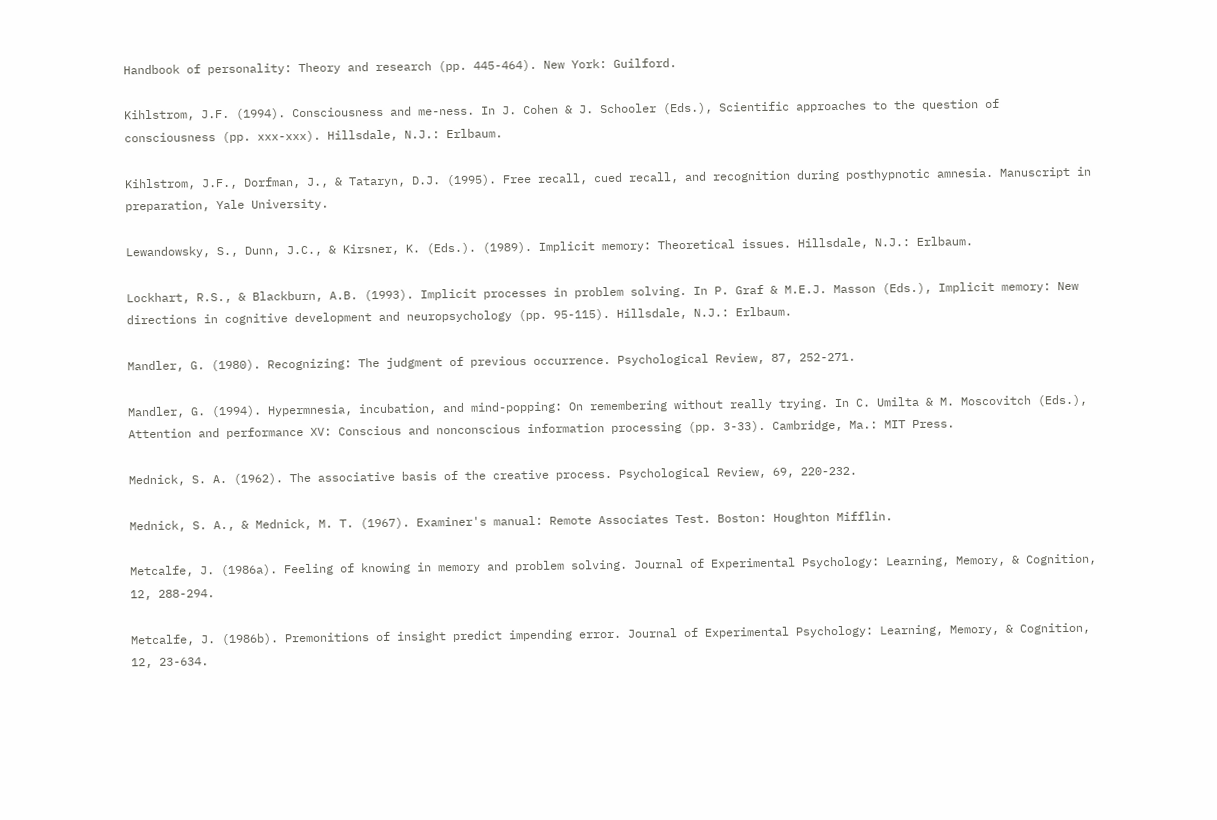Handbook of personality: Theory and research (pp. 445-464). New York: Guilford.

Kihlstrom, J.F. (1994). Consciousness and me-ness. In J. Cohen & J. Schooler (Eds.), Scientific approaches to the question of consciousness (pp. xxx-xxx). Hillsdale, N.J.: Erlbaum.

Kihlstrom, J.F., Dorfman, J., & Tataryn, D.J. (1995). Free recall, cued recall, and recognition during posthypnotic amnesia. Manuscript in preparation, Yale University.

Lewandowsky, S., Dunn, J.C., & Kirsner, K. (Eds.). (1989). Implicit memory: Theoretical issues. Hillsdale, N.J.: Erlbaum.

Lockhart, R.S., & Blackburn, A.B. (1993). Implicit processes in problem solving. In P. Graf & M.E.J. Masson (Eds.), Implicit memory: New directions in cognitive development and neuropsychology (pp. 95-115). Hillsdale, N.J.: Erlbaum.

Mandler, G. (1980). Recognizing: The judgment of previous occurrence. Psychological Review, 87, 252-271.

Mandler, G. (1994). Hypermnesia, incubation, and mind-popping: On remembering without really trying. In C. Umilta & M. Moscovitch (Eds.), Attention and performance XV: Conscious and nonconscious information processing (pp. 3-33). Cambridge, Ma.: MIT Press.

Mednick, S. A. (1962). The associative basis of the creative process. Psychological Review, 69, 220-232.

Mednick, S. A., & Mednick, M. T. (1967). Examiner's manual: Remote Associates Test. Boston: Houghton Mifflin.

Metcalfe, J. (1986a). Feeling of knowing in memory and problem solving. Journal of Experimental Psychology: Learning, Memory, & Cognition, 12, 288-294.

Metcalfe, J. (1986b). Premonitions of insight predict impending error. Journal of Experimental Psychology: Learning, Memory, & Cognition, 12, 23-634.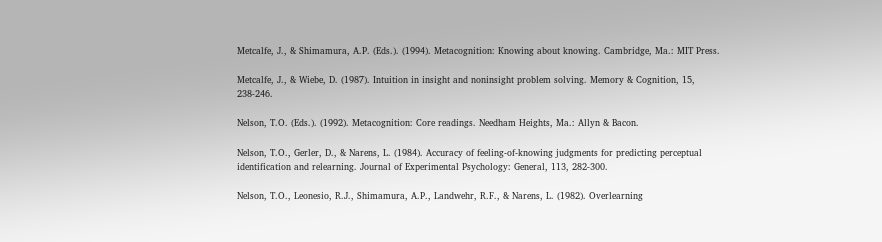Metcalfe, J., & Shimamura, A.P. (Eds.). (1994). Metacognition: Knowing about knowing. Cambridge, Ma.: MIT Press.

Metcalfe, J., & Wiebe, D. (1987). Intuition in insight and noninsight problem solving. Memory & Cognition, 15, 238-246.

Nelson, T.O. (Eds.). (1992). Metacognition: Core readings. Needham Heights, Ma.: Allyn & Bacon.

Nelson, T.O., Gerler, D., & Narens, L. (1984). Accuracy of feeling-of-knowing judgments for predicting perceptual identification and relearning. Journal of Experimental Psychology: General, 113, 282-300.

Nelson, T.O., Leonesio, R.J., Shimamura, A.P., Landwehr, R.F., & Narens, L. (1982). Overlearning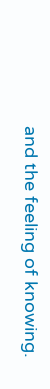and the feeling of knowing.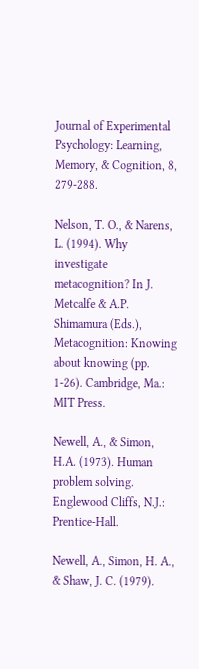Journal of Experimental Psychology: Learning, Memory, & Cognition, 8, 279-288.

Nelson, T. O., & Narens, L. (1994). Why investigate metacognition? In J. Metcalfe & A.P. Shimamura (Eds.), Metacognition: Knowing about knowing (pp. 1-26). Cambridge, Ma.: MIT Press.

Newell, A., & Simon, H.A. (1973). Human problem solving. Englewood Cliffs, N.J.: Prentice-Hall.

Newell, A., Simon, H. A., & Shaw, J. C. (1979).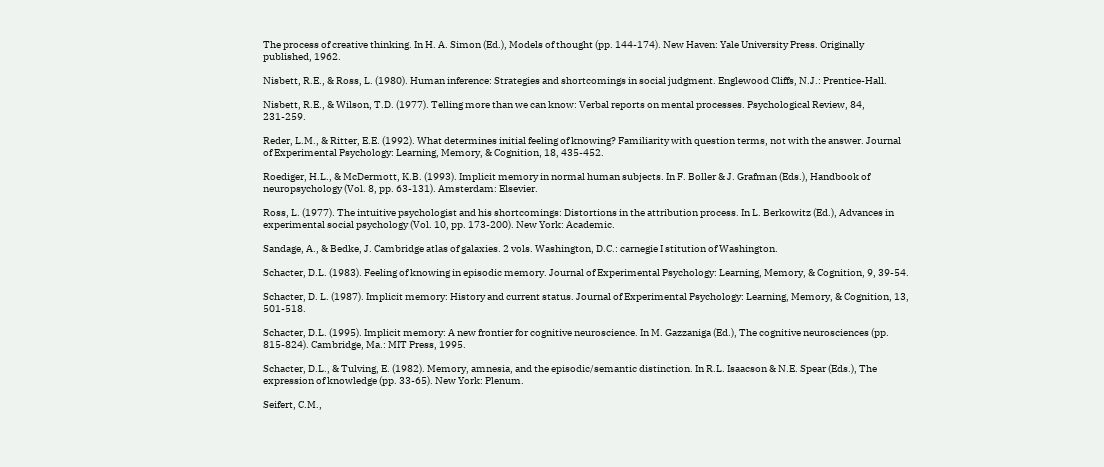The process of creative thinking. In H. A. Simon (Ed.), Models of thought (pp. 144-174). New Haven: Yale University Press. Originally published, 1962.

Nisbett, R.E., & Ross, L. (1980). Human inference: Strategies and shortcomings in social judgment. Englewood Cliffs, N.J.: Prentice-Hall.

Nisbett, R.E., & Wilson, T.D. (1977). Telling more than we can know: Verbal reports on mental processes. Psychological Review, 84, 231-259.

Reder, L.M., & Ritter, E.E. (1992). What determines initial feeling of knowing? Familiarity with question terms, not with the answer. Journal of Experimental Psychology: Learning, Memory, & Cognition, 18, 435-452.

Roediger, H.L., & McDermott, K.B. (1993). Implicit memory in normal human subjects. In F. Boller & J. Grafman (Eds.), Handbook of neuropsychology (Vol. 8, pp. 63-131). Amsterdam: Elsevier.

Ross, L. (1977). The intuitive psychologist and his shortcomings: Distortions in the attribution process. In L. Berkowitz (Ed.), Advances in experimental social psychology (Vol. 10, pp. 173-200). New York: Academic.

Sandage, A., & Bedke, J. Cambridge atlas of galaxies. 2 vols. Washington, D.C.: carnegie I stitution of Washington.

Schacter, D.L. (1983). Feeling of knowing in episodic memory. Journal of Experimental Psychology: Learning, Memory, & Cognition, 9, 39-54.

Schacter, D. L. (1987). Implicit memory: History and current status. Journal of Experimental Psychology: Learning, Memory, & Cognition, 13, 501-518.

Schacter, D.L. (1995). Implicit memory: A new frontier for cognitive neuroscience. In M. Gazzaniga (Ed.), The cognitive neurosciences (pp. 815-824). Cambridge, Ma.: MIT Press, 1995.

Schacter, D.L., & Tulving, E. (1982). Memory, amnesia, and the episodic/semantic distinction. In R.L. Isaacson & N.E. Spear (Eds.), The expression of knowledge (pp. 33-65). New York: Plenum.

Seifert, C.M.,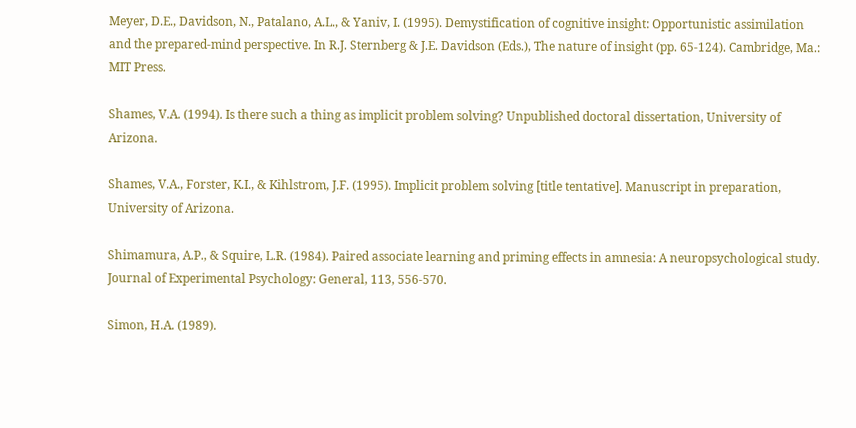Meyer, D.E., Davidson, N., Patalano, A.L., & Yaniv, I. (1995). Demystification of cognitive insight: Opportunistic assimilation and the prepared-mind perspective. In R.J. Sternberg & J.E. Davidson (Eds.), The nature of insight (pp. 65-124). Cambridge, Ma.: MIT Press.

Shames, V.A. (1994). Is there such a thing as implicit problem solving? Unpublished doctoral dissertation, University of Arizona.

Shames, V.A., Forster, K.I., & Kihlstrom, J.F. (1995). Implicit problem solving [title tentative]. Manuscript in preparation, University of Arizona.

Shimamura, A.P., & Squire, L.R. (1984). Paired associate learning and priming effects in amnesia: A neuropsychological study. Journal of Experimental Psychology: General, 113, 556-570.

Simon, H.A. (1989).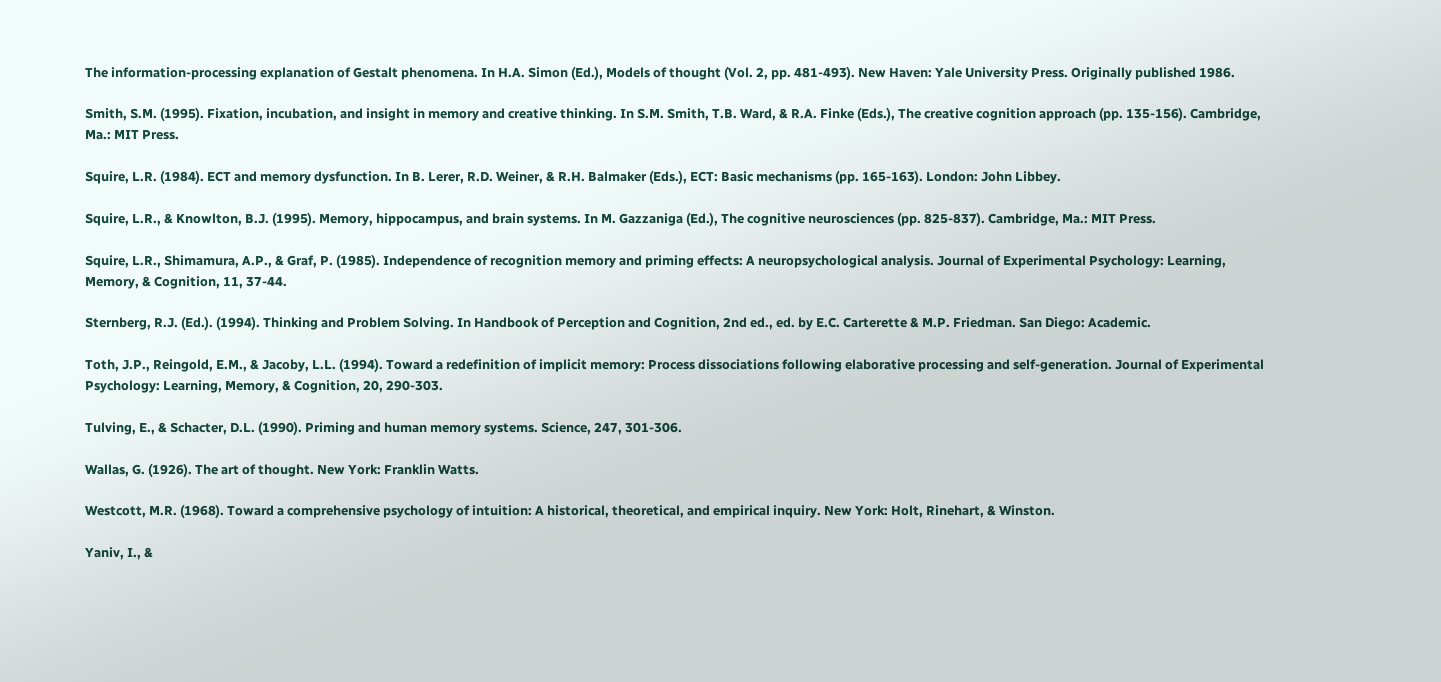The information-processing explanation of Gestalt phenomena. In H.A. Simon (Ed.), Models of thought (Vol. 2, pp. 481-493). New Haven: Yale University Press. Originally published 1986.

Smith, S.M. (1995). Fixation, incubation, and insight in memory and creative thinking. In S.M. Smith, T.B. Ward, & R.A. Finke (Eds.), The creative cognition approach (pp. 135-156). Cambridge, Ma.: MIT Press.

Squire, L.R. (1984). ECT and memory dysfunction. In B. Lerer, R.D. Weiner, & R.H. Balmaker (Eds.), ECT: Basic mechanisms (pp. 165-163). London: John Libbey.

Squire, L.R., & Knowlton, B.J. (1995). Memory, hippocampus, and brain systems. In M. Gazzaniga (Ed.), The cognitive neurosciences (pp. 825-837). Cambridge, Ma.: MIT Press.

Squire, L.R., Shimamura, A.P., & Graf, P. (1985). Independence of recognition memory and priming effects: A neuropsychological analysis. Journal of Experimental Psychology: Learning, Memory, & Cognition, 11, 37-44.

Sternberg, R.J. (Ed.). (1994). Thinking and Problem Solving. In Handbook of Perception and Cognition, 2nd ed., ed. by E.C. Carterette & M.P. Friedman. San Diego: Academic.

Toth, J.P., Reingold, E.M., & Jacoby, L.L. (1994). Toward a redefinition of implicit memory: Process dissociations following elaborative processing and self-generation. Journal of Experimental Psychology: Learning, Memory, & Cognition, 20, 290-303.

Tulving, E., & Schacter, D.L. (1990). Priming and human memory systems. Science, 247, 301-306.

Wallas, G. (1926). The art of thought. New York: Franklin Watts.

Westcott, M.R. (1968). Toward a comprehensive psychology of intuition: A historical, theoretical, and empirical inquiry. New York: Holt, Rinehart, & Winston.

Yaniv, I., &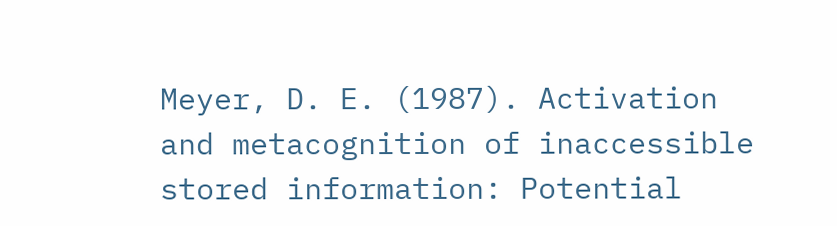Meyer, D. E. (1987). Activation and metacognition of inaccessible stored information: Potential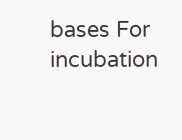bases For incubation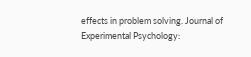effects in problem solving. Journal of Experimental Psychology: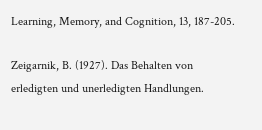Learning, Memory, and Cognition, 13, 187-205.

Zeigarnik, B. (1927). Das Behalten von erledigten und unerledigten Handlungen.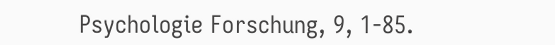Psychologie Forschung, 9, 1-85.